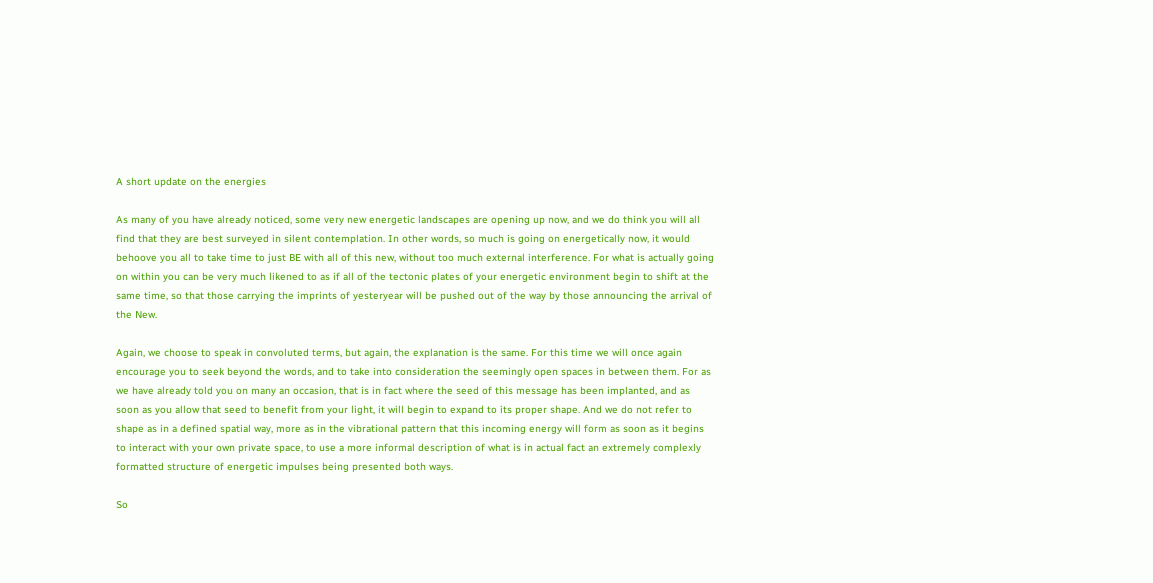A short update on the energies

As many of you have already noticed, some very new energetic landscapes are opening up now, and we do think you will all find that they are best surveyed in silent contemplation. In other words, so much is going on energetically now, it would behoove you all to take time to just BE with all of this new, without too much external interference. For what is actually going on within you can be very much likened to as if all of the tectonic plates of your energetic environment begin to shift at the same time, so that those carrying the imprints of yesteryear will be pushed out of the way by those announcing the arrival of the New.

Again, we choose to speak in convoluted terms, but again, the explanation is the same. For this time we will once again encourage you to seek beyond the words, and to take into consideration the seemingly open spaces in between them. For as we have already told you on many an occasion, that is in fact where the seed of this message has been implanted, and as soon as you allow that seed to benefit from your light, it will begin to expand to its proper shape. And we do not refer to shape as in a defined spatial way, more as in the vibrational pattern that this incoming energy will form as soon as it begins to interact with your own private space, to use a more informal description of what is in actual fact an extremely complexly formatted structure of energetic impulses being presented both ways.

So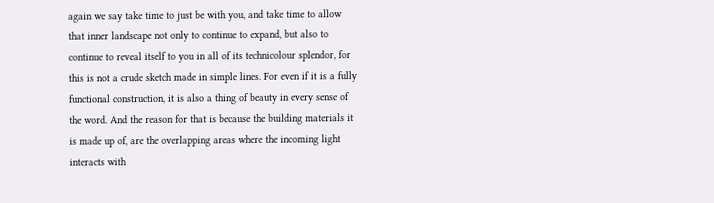again we say take time to just be with you, and take time to allow that inner landscape not only to continue to expand, but also to continue to reveal itself to you in all of its technicolour splendor, for this is not a crude sketch made in simple lines. For even if it is a fully functional construction, it is also a thing of beauty in every sense of the word. And the reason for that is because the building materials it is made up of, are the overlapping areas where the incoming light interacts with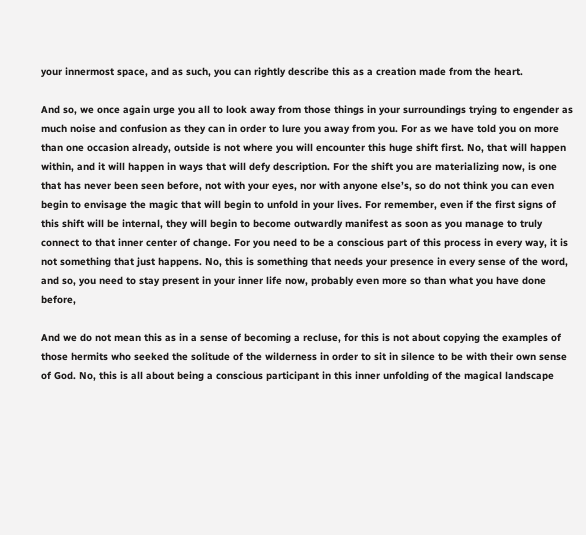your innermost space, and as such, you can rightly describe this as a creation made from the heart.

And so, we once again urge you all to look away from those things in your surroundings trying to engender as much noise and confusion as they can in order to lure you away from you. For as we have told you on more than one occasion already, outside is not where you will encounter this huge shift first. No, that will happen within, and it will happen in ways that will defy description. For the shift you are materializing now, is one that has never been seen before, not with your eyes, nor with anyone else’s, so do not think you can even begin to envisage the magic that will begin to unfold in your lives. For remember, even if the first signs of this shift will be internal, they will begin to become outwardly manifest as soon as you manage to truly connect to that inner center of change. For you need to be a conscious part of this process in every way, it is not something that just happens. No, this is something that needs your presence in every sense of the word, and so, you need to stay present in your inner life now, probably even more so than what you have done before,

And we do not mean this as in a sense of becoming a recluse, for this is not about copying the examples of those hermits who seeked the solitude of the wilderness in order to sit in silence to be with their own sense of God. No, this is all about being a conscious participant in this inner unfolding of the magical landscape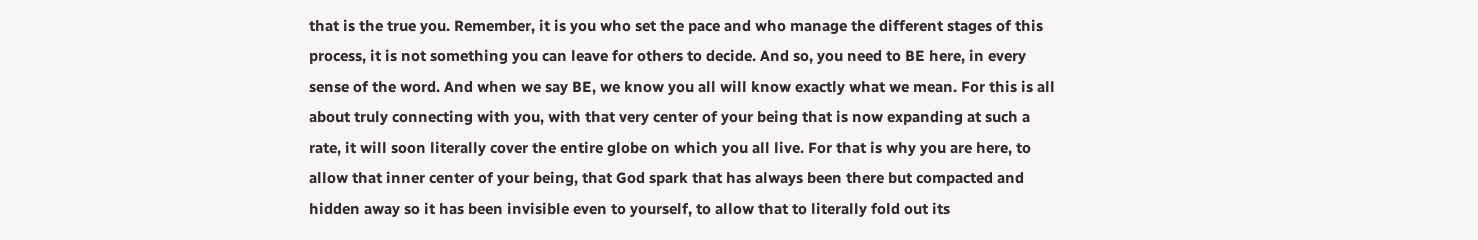that is the true you. Remember, it is you who set the pace and who manage the different stages of this process, it is not something you can leave for others to decide. And so, you need to BE here, in every sense of the word. And when we say BE, we know you all will know exactly what we mean. For this is all about truly connecting with you, with that very center of your being that is now expanding at such a rate, it will soon literally cover the entire globe on which you all live. For that is why you are here, to allow that inner center of your being, that God spark that has always been there but compacted and hidden away so it has been invisible even to yourself, to allow that to literally fold out its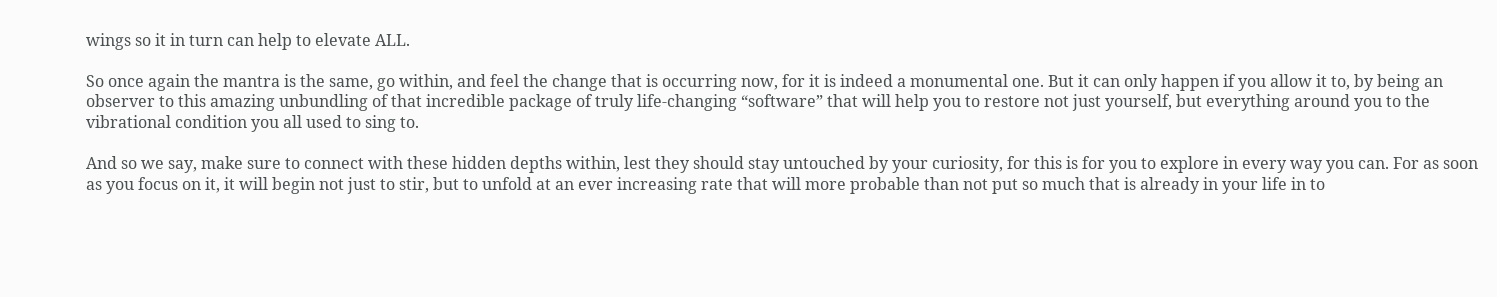wings so it in turn can help to elevate ALL.

So once again the mantra is the same, go within, and feel the change that is occurring now, for it is indeed a monumental one. But it can only happen if you allow it to, by being an observer to this amazing unbundling of that incredible package of truly life-changing “software” that will help you to restore not just yourself, but everything around you to the vibrational condition you all used to sing to.

And so we say, make sure to connect with these hidden depths within, lest they should stay untouched by your curiosity, for this is for you to explore in every way you can. For as soon as you focus on it, it will begin not just to stir, but to unfold at an ever increasing rate that will more probable than not put so much that is already in your life in to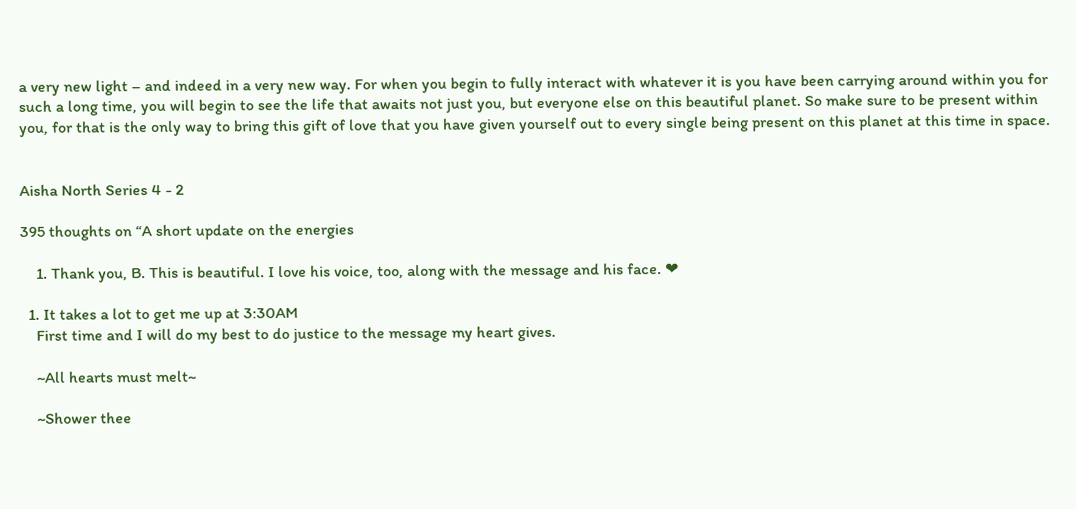a very new light – and indeed in a very new way. For when you begin to fully interact with whatever it is you have been carrying around within you for such a long time, you will begin to see the life that awaits not just you, but everyone else on this beautiful planet. So make sure to be present within you, for that is the only way to bring this gift of love that you have given yourself out to every single being present on this planet at this time in space.


Aisha North Series 4 - 2

395 thoughts on “A short update on the energies

    1. Thank you, B. This is beautiful. I love his voice, too, along with the message and his face. ❤

  1. It takes a lot to get me up at 3:30AM
    First time and I will do my best to do justice to the message my heart gives.

    ~All hearts must melt~

    ~Shower thee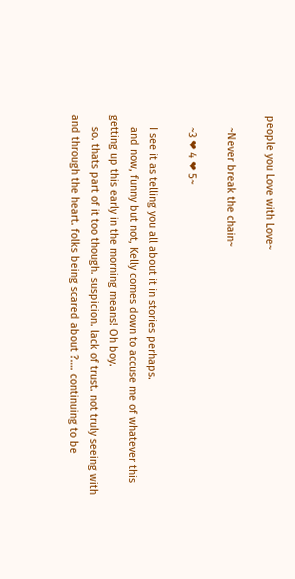people you Love with Love~

    ~Never break the chain~

    ~3 ❤ 4 ❤ 5~

    I see it as telling you all about it in stories perhaps.
    and now, funny but not, Kelly comes down to accuse me of whatever this getting up this early in the morning means! Oh boy.
    so. thats part of it too though. suspicion. lack of trust. not truly seeing with and through the heart. folks being scared about ?…. continuing to be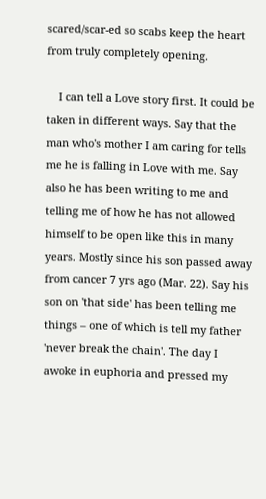scared/scar-ed so scabs keep the heart from truly completely opening.

    I can tell a Love story first. It could be taken in different ways. Say that the man who's mother I am caring for tells me he is falling in Love with me. Say also he has been writing to me and telling me of how he has not allowed himself to be open like this in many years. Mostly since his son passed away from cancer 7 yrs ago (Mar. 22). Say his son on 'that side' has been telling me things – one of which is tell my father 'never break the chain'. The day I awoke in euphoria and pressed my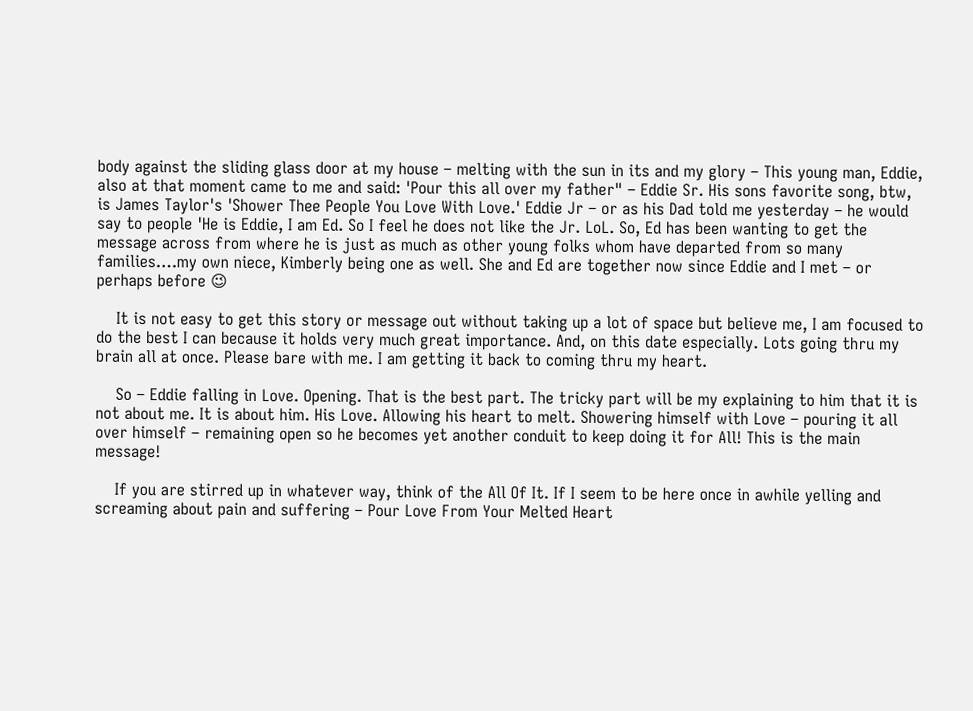body against the sliding glass door at my house – melting with the sun in its and my glory – This young man, Eddie, also at that moment came to me and said: 'Pour this all over my father" – Eddie Sr. His sons favorite song, btw, is James Taylor's 'Shower Thee People You Love With Love.' Eddie Jr – or as his Dad told me yesterday – he would say to people 'He is Eddie, I am Ed. So I feel he does not like the Jr. LoL. So, Ed has been wanting to get the message across from where he is just as much as other young folks whom have departed from so many families….my own niece, Kimberly being one as well. She and Ed are together now since Eddie and I met – or perhaps before 😉

    It is not easy to get this story or message out without taking up a lot of space but believe me, I am focused to do the best I can because it holds very much great importance. And, on this date especially. Lots going thru my brain all at once. Please bare with me. I am getting it back to coming thru my heart.

    So – Eddie falling in Love. Opening. That is the best part. The tricky part will be my explaining to him that it is not about me. It is about him. His Love. Allowing his heart to melt. Showering himself with Love – pouring it all over himself – remaining open so he becomes yet another conduit to keep doing it for All! This is the main message!

    If you are stirred up in whatever way, think of the All Of It. If I seem to be here once in awhile yelling and screaming about pain and suffering – Pour Love From Your Melted Heart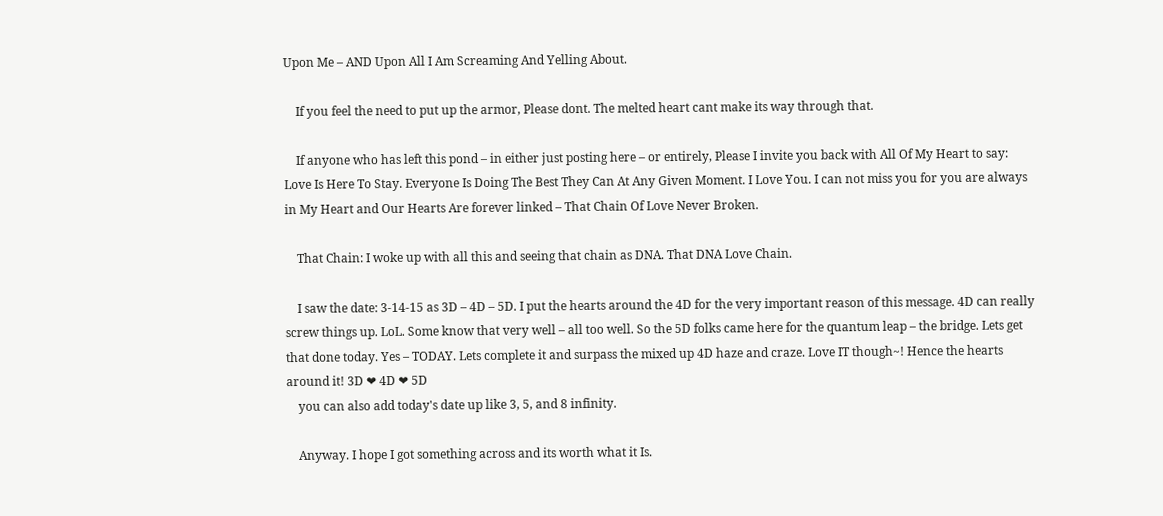Upon Me – AND Upon All I Am Screaming And Yelling About.

    If you feel the need to put up the armor, Please dont. The melted heart cant make its way through that.

    If anyone who has left this pond – in either just posting here – or entirely, Please I invite you back with All Of My Heart to say: Love Is Here To Stay. Everyone Is Doing The Best They Can At Any Given Moment. I Love You. I can not miss you for you are always in My Heart and Our Hearts Are forever linked – That Chain Of Love Never Broken.

    That Chain: I woke up with all this and seeing that chain as DNA. That DNA Love Chain.

    I saw the date: 3-14-15 as 3D – 4D – 5D. I put the hearts around the 4D for the very important reason of this message. 4D can really screw things up. LoL. Some know that very well – all too well. So the 5D folks came here for the quantum leap – the bridge. Lets get that done today. Yes – TODAY. Lets complete it and surpass the mixed up 4D haze and craze. Love IT though~! Hence the hearts around it! 3D ❤ 4D ❤ 5D
    you can also add today's date up like 3, 5, and 8 infinity.

    Anyway. I hope I got something across and its worth what it Is.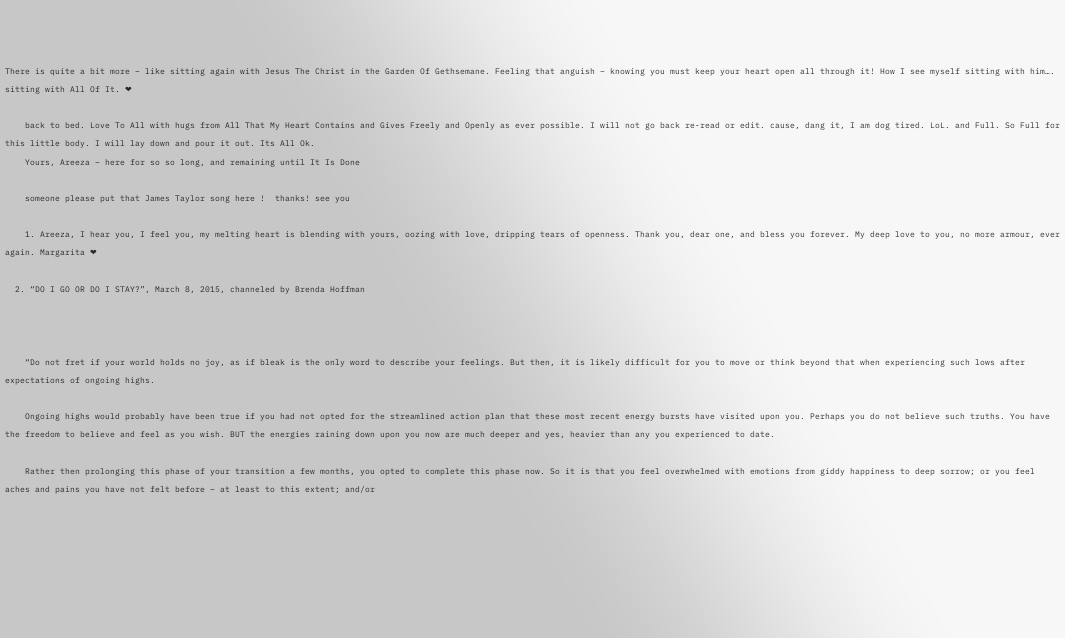There is quite a bit more – like sitting again with Jesus The Christ in the Garden Of Gethsemane. Feeling that anguish – knowing you must keep your heart open all through it! How I see myself sitting with him…. sitting with All Of It. ❤

    back to bed. Love To All with hugs from All That My Heart Contains and Gives Freely and Openly as ever possible. I will not go back re-read or edit. cause, dang it, I am dog tired. LoL. and Full. So Full for this little body. I will lay down and pour it out. Its All Ok.
    Yours, Areeza – here for so so long, and remaining until It Is Done

    someone please put that James Taylor song here !  thanks! see you

    1. Areeza, I hear you, I feel you, my melting heart is blending with yours, oozing with love, dripping tears of openness. Thank you, dear one, and bless you forever. My deep love to you, no more armour, ever again. Margarita ❤

  2. “DO I GO OR DO I STAY?”, March 8, 2015, channeled by Brenda Hoffman



    “Do not fret if your world holds no joy, as if bleak is the only word to describe your feelings. But then, it is likely difficult for you to move or think beyond that when experiencing such lows after expectations of ongoing highs.

    Ongoing highs would probably have been true if you had not opted for the streamlined action plan that these most recent energy bursts have visited upon you. Perhaps you do not believe such truths. You have the freedom to believe and feel as you wish. BUT the energies raining down upon you now are much deeper and yes, heavier than any you experienced to date.

    Rather then prolonging this phase of your transition a few months, you opted to complete this phase now. So it is that you feel overwhelmed with emotions from giddy happiness to deep sorrow; or you feel aches and pains you have not felt before – at least to this extent; and/or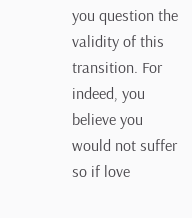you question the validity of this transition. For indeed, you believe you would not suffer so if love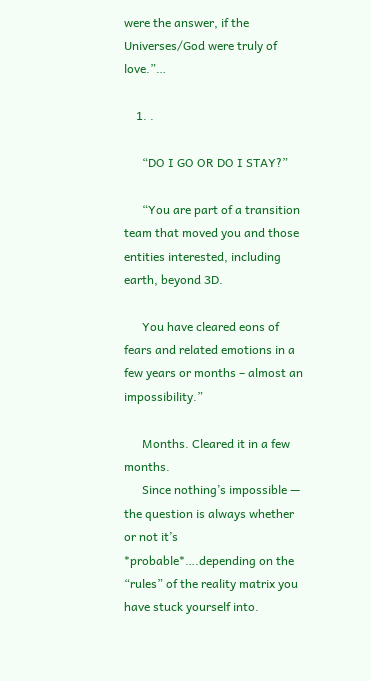were the answer, if the Universes/God were truly of love.”…

    1. .

      “DO I GO OR DO I STAY?”

      “You are part of a transition team that moved you and those entities interested, including earth, beyond 3D.

      You have cleared eons of fears and related emotions in a few years or months – almost an impossibility.”

      Months. Cleared it in a few months.
      Since nothing’s impossible — the question is always whether or not it’s *probable*….depending on the “rules” of the reality matrix you have stuck yourself into.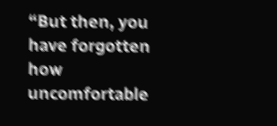“But then, you have forgotten how uncomfortable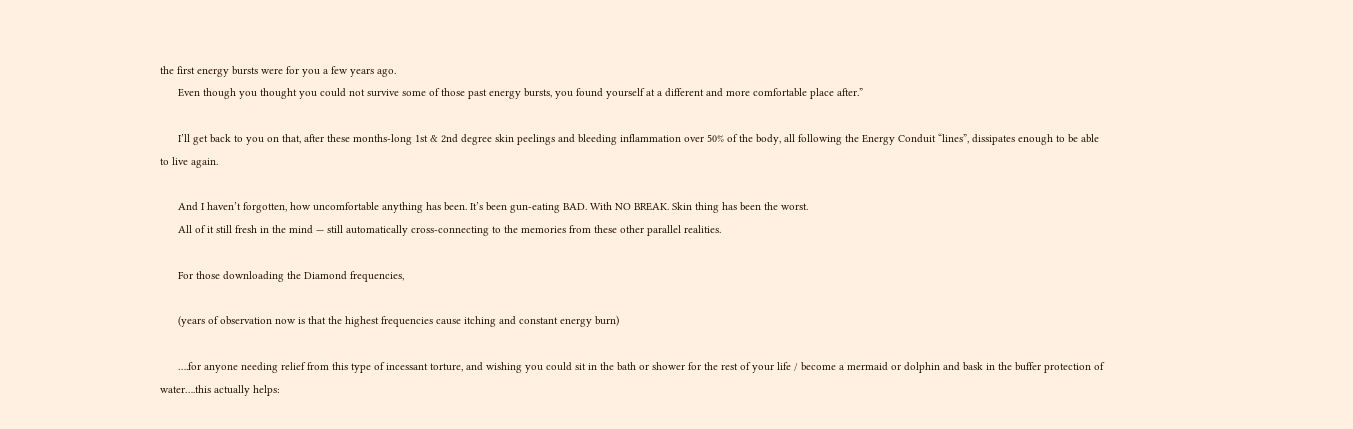the first energy bursts were for you a few years ago.
      Even though you thought you could not survive some of those past energy bursts, you found yourself at a different and more comfortable place after.”

      I’ll get back to you on that, after these months-long 1st & 2nd degree skin peelings and bleeding inflammation over 50% of the body, all following the Energy Conduit “lines”, dissipates enough to be able to live again.

      And I haven’t forgotten, how uncomfortable anything has been. It’s been gun-eating BAD. With NO BREAK. Skin thing has been the worst.
      All of it still fresh in the mind — still automatically cross-connecting to the memories from these other parallel realities.

      For those downloading the Diamond frequencies,

      (years of observation now is that the highest frequencies cause itching and constant energy burn)

      ….for anyone needing relief from this type of incessant torture, and wishing you could sit in the bath or shower for the rest of your life / become a mermaid or dolphin and bask in the buffer protection of water….this actually helps: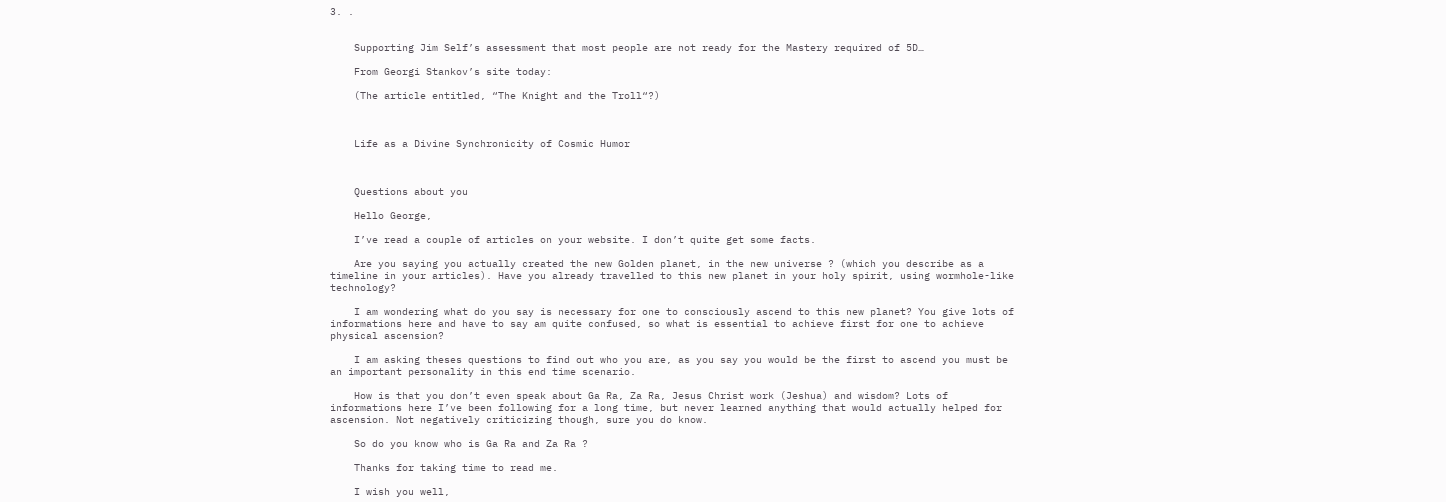3. .


    Supporting Jim Self’s assessment that most people are not ready for the Mastery required of 5D…

    From Georgi Stankov’s site today:

    (The article entitled, “The Knight and the Troll“?)



    Life as a Divine Synchronicity of Cosmic Humor



    Questions about you

    Hello George,

    I’ve read a couple of articles on your website. I don’t quite get some facts.

    Are you saying you actually created the new Golden planet, in the new universe ? (which you describe as a timeline in your articles). Have you already travelled to this new planet in your holy spirit, using wormhole-like technology?

    I am wondering what do you say is necessary for one to consciously ascend to this new planet? You give lots of informations here and have to say am quite confused, so what is essential to achieve first for one to achieve physical ascension?

    I am asking theses questions to find out who you are, as you say you would be the first to ascend you must be an important personality in this end time scenario.

    How is that you don’t even speak about Ga Ra, Za Ra, Jesus Christ work (Jeshua) and wisdom? Lots of informations here I’ve been following for a long time, but never learned anything that would actually helped for ascension. Not negatively criticizing though, sure you do know.

    So do you know who is Ga Ra and Za Ra ?

    Thanks for taking time to read me.

    I wish you well,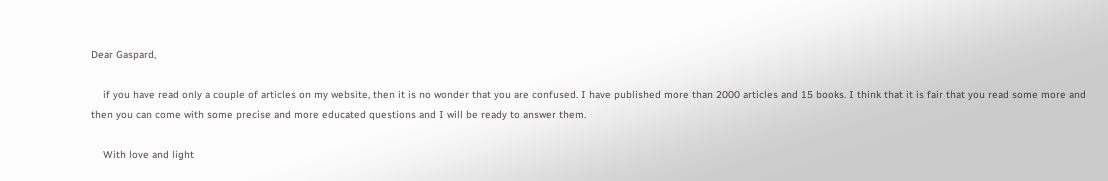Dear Gaspard,

    if you have read only a couple of articles on my website, then it is no wonder that you are confused. I have published more than 2000 articles and 15 books. I think that it is fair that you read some more and then you can come with some precise and more educated questions and I will be ready to answer them.

    With love and light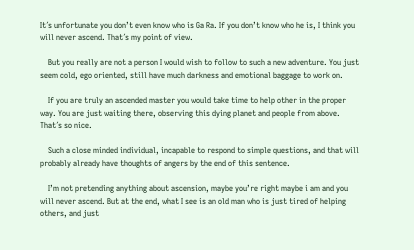It´s unfortunate you don’t even know who is Ga Ra. If you don’t know who he is, I think you will never ascend. That´s my point of view.

    But you really are not a person I would wish to follow to such a new adventure. You just seem cold, ego oriented, still have much darkness and emotional baggage to work on.

    If you are truly an ascended master you would take time to help other in the proper way. You are just waiting there, observing this dying planet and people from above. That´s so nice.

    Such a close minded individual, incapable to respond to simple questions, and that will probably already have thoughts of angers by the end of this sentence.

    I’m not pretending anything about ascension, maybe you’re right maybe i am and you will never ascend. But at the end, what I see is an old man who is just tired of helping others, and just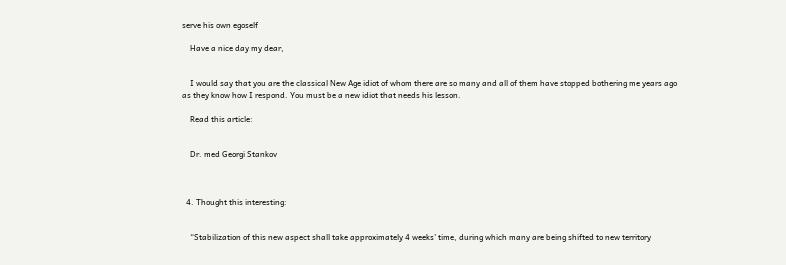serve his own egoself

    Have a nice day my dear,


    I would say that you are the classical New Age idiot of whom there are so many and all of them have stopped bothering me years ago as they know how I respond. You must be a new idiot that needs his lesson.

    Read this article:


    Dr. med Georgi Stankov



  4. Thought this interesting:


    “Stabilization of this new aspect shall take approximately 4 weeks’ time, during which many are being shifted to new territory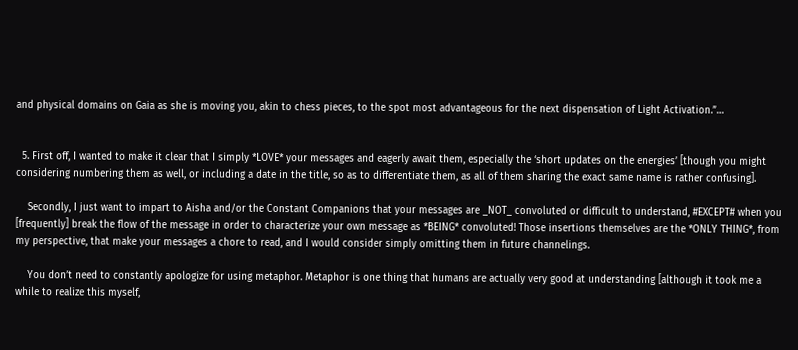and physical domains on Gaia as she is moving you, akin to chess pieces, to the spot most advantageous for the next dispensation of Light Activation.”…


  5. First off, I wanted to make it clear that I simply *LOVE* your messages and eagerly await them, especially the ‘short updates on the energies’ [though you might considering numbering them as well, or including a date in the title, so as to differentiate them, as all of them sharing the exact same name is rather confusing].

    Secondly, I just want to impart to Aisha and/or the Constant Companions that your messages are _NOT_ convoluted or difficult to understand, #EXCEPT# when you [frequently] break the flow of the message in order to characterize your own message as *BEING* convoluted! Those insertions themselves are the *ONLY THING*, from my perspective, that make your messages a chore to read, and I would consider simply omitting them in future channelings.

    You don’t need to constantly apologize for using metaphor. Metaphor is one thing that humans are actually very good at understanding [although it took me a while to realize this myself,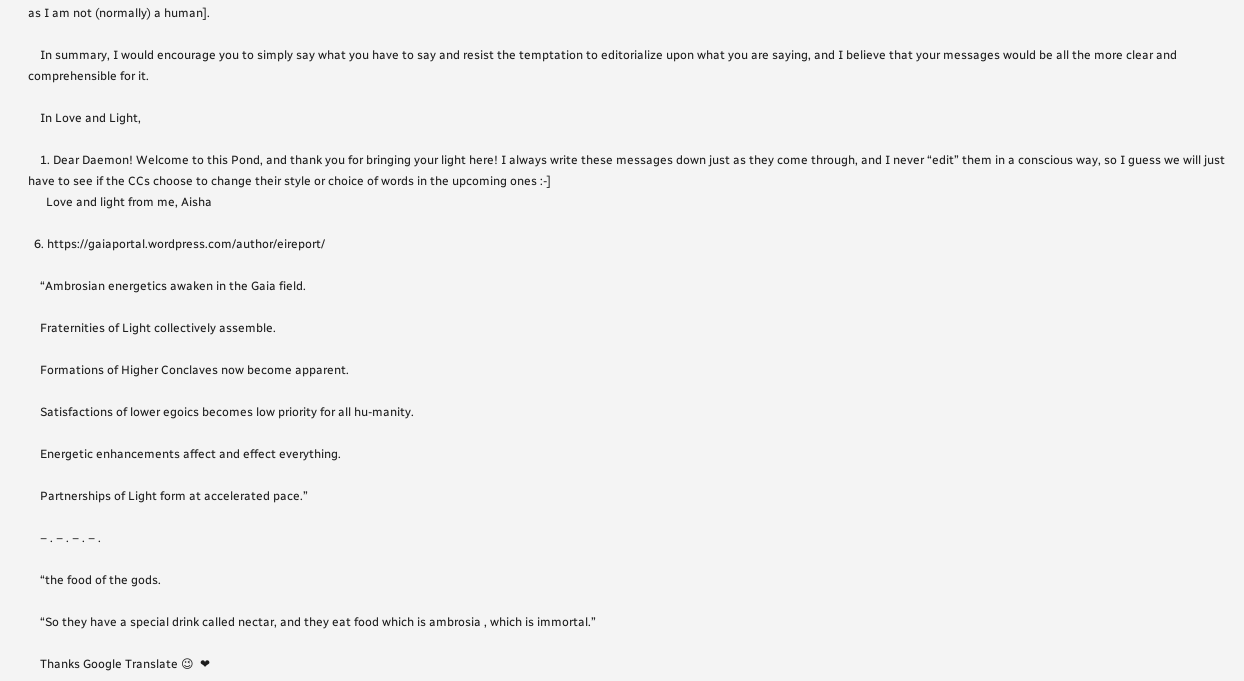as I am not (normally) a human].

    In summary, I would encourage you to simply say what you have to say and resist the temptation to editorialize upon what you are saying, and I believe that your messages would be all the more clear and comprehensible for it.

    In Love and Light,

    1. Dear Daemon! Welcome to this Pond, and thank you for bringing your light here! I always write these messages down just as they come through, and I never “edit” them in a conscious way, so I guess we will just have to see if the CCs choose to change their style or choice of words in the upcoming ones :-]
      Love and light from me, Aisha

  6. https://gaiaportal.wordpress.com/author/eireport/

    “Ambrosian energetics awaken in the Gaia field.

    Fraternities of Light collectively assemble.

    Formations of Higher Conclaves now become apparent.

    Satisfactions of lower egoics becomes low priority for all hu-manity.

    Energetic enhancements affect and effect everything.

    Partnerships of Light form at accelerated pace.”

    – . – . – . – .

    “the food of the gods.

    “So they have a special drink called nectar, and they eat food which is ambrosia , which is immortal.”

    Thanks Google Translate 😉  ❤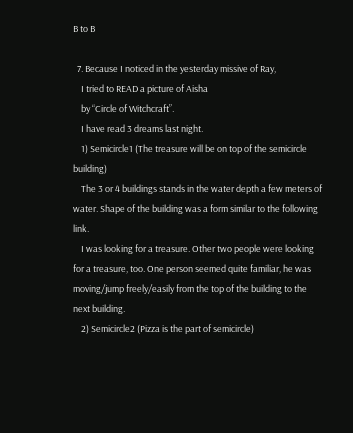B to B

  7. Because I noticed in the yesterday missive of Ray,
    I tried to READ a picture of Aisha
    by “Circle of Witchcraft”.
    I have read 3 dreams last night.
    1) Semicircle1 (The treasure will be on top of the semicircle building)
    The 3 or 4 buildings stands in the water depth a few meters of water. Shape of the building was a form similar to the following link.
    I was looking for a treasure. Other two people were looking for a treasure, too. One person seemed quite familiar, he was moving/jump freely/easily from the top of the building to the next building.
    2) Semicircle2 (Pizza is the part of semicircle)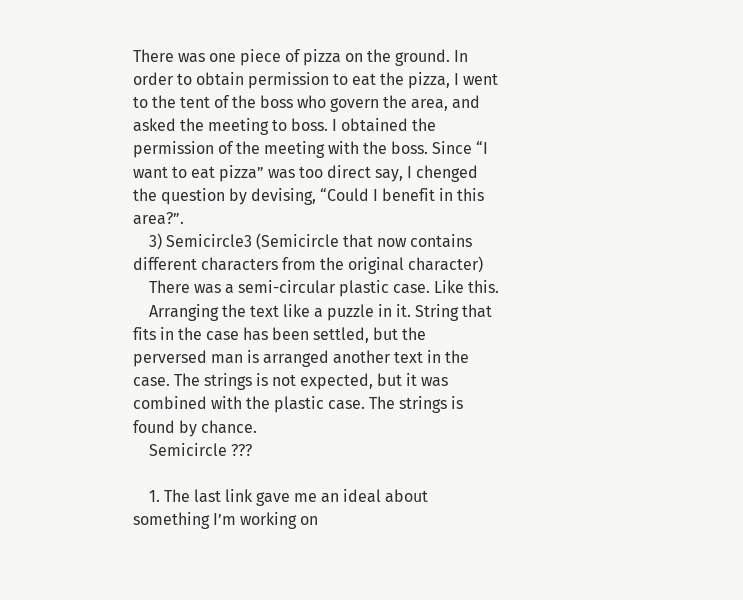There was one piece of pizza on the ground. In order to obtain permission to eat the pizza, I went to the tent of the boss who govern the area, and asked the meeting to boss. I obtained the permission of the meeting with the boss. Since “I want to eat pizza” was too direct say, I chenged the question by devising, “Could I benefit in this area?”.
    3) Semicircle3 (Semicircle that now contains different characters from the original character)
    There was a semi-circular plastic case. Like this.
    Arranging the text like a puzzle in it. String that fits in the case has been settled, but the perversed man is arranged another text in the case. The strings is not expected, but it was combined with the plastic case. The strings is found by chance.
    Semicircle ???

    1. The last link gave me an ideal about something I’m working on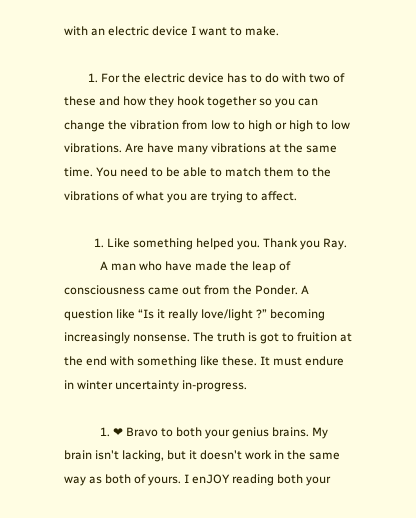with an electric device I want to make.

        1. For the electric device has to do with two of these and how they hook together so you can change the vibration from low to high or high to low vibrations. Are have many vibrations at the same time. You need to be able to match them to the vibrations of what you are trying to affect.

          1. Like something helped you. Thank you Ray.
            A man who have made the leap of consciousness came out from the Ponder. A question like “Is it really love/light ?” becoming increasingly nonsense. The truth is got to fruition at the end with something like these. It must endure in winter uncertainty in-progress.

            1. ❤ Bravo to both your genius brains. My brain isn't lacking, but it doesn't work in the same way as both of yours. I enJOY reading both your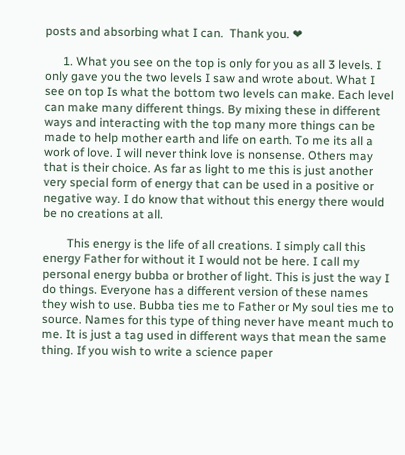posts and absorbing what I can.  Thank you. ❤

      1. What you see on the top is only for you as all 3 levels. I only gave you the two levels I saw and wrote about. What I see on top Is what the bottom two levels can make. Each level can make many different things. By mixing these in different ways and interacting with the top many more things can be made to help mother earth and life on earth. To me its all a work of love. I will never think love is nonsense. Others may that is their choice. As far as light to me this is just another very special form of energy that can be used in a positive or negative way. I do know that without this energy there would be no creations at all.

        This energy is the life of all creations. I simply call this energy Father for without it I would not be here. I call my personal energy bubba or brother of light. This is just the way I do things. Everyone has a different version of these names they wish to use. Bubba ties me to Father or My soul ties me to source. Names for this type of thing never have meant much to me. It is just a tag used in different ways that mean the same thing. If you wish to write a science paper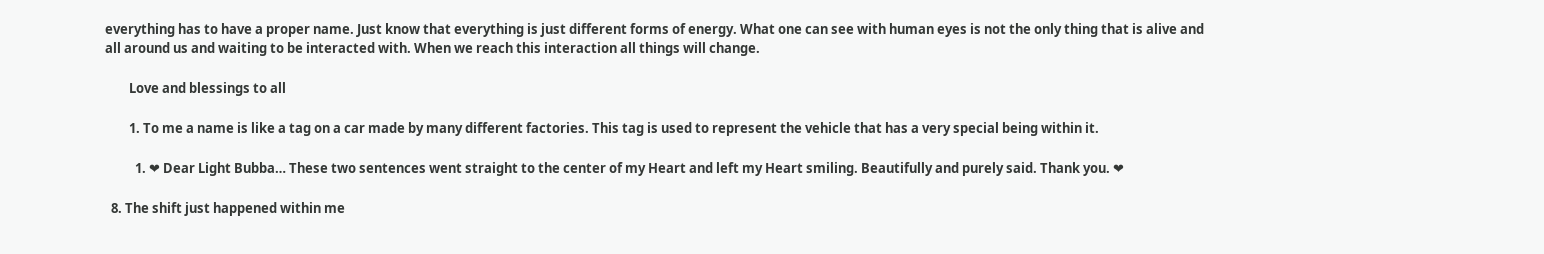everything has to have a proper name. Just know that everything is just different forms of energy. What one can see with human eyes is not the only thing that is alive and all around us and waiting to be interacted with. When we reach this interaction all things will change.

        Love and blessings to all

        1. To me a name is like a tag on a car made by many different factories. This tag is used to represent the vehicle that has a very special being within it.

          1. ❤ Dear Light Bubba… These two sentences went straight to the center of my Heart and left my Heart smiling. Beautifully and purely said. Thank you. ❤

  8. The shift just happened within me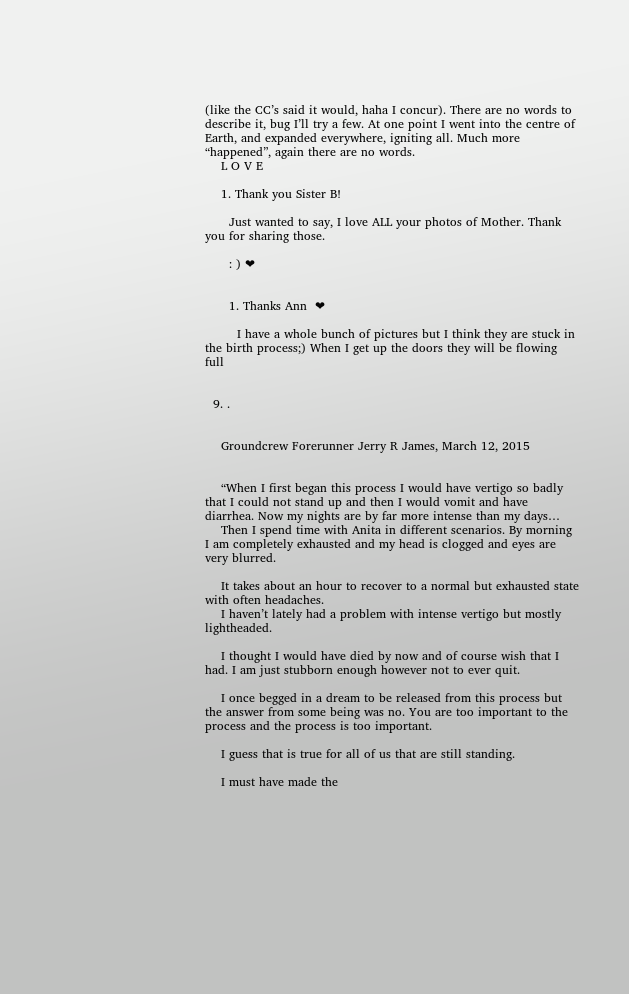(like the CC’s said it would, haha I concur). There are no words to describe it, bug I’ll try a few. At one point I went into the centre of Earth, and expanded everywhere, igniting all. Much more “happened”, again there are no words.
    L O V E

    1. Thank you Sister B!

      Just wanted to say, I love ALL your photos of Mother. Thank you for sharing those.

      : ) ❤


      1. Thanks Ann  ❤

        I have a whole bunch of pictures but I think they are stuck in the birth process;) When I get up the doors they will be flowing full


  9. .


    Groundcrew Forerunner Jerry R James, March 12, 2015


    “When I first began this process I would have vertigo so badly that I could not stand up and then I would vomit and have diarrhea. Now my nights are by far more intense than my days…
    Then I spend time with Anita in different scenarios. By morning I am completely exhausted and my head is clogged and eyes are very blurred.

    It takes about an hour to recover to a normal but exhausted state with often headaches.
    I haven’t lately had a problem with intense vertigo but mostly lightheaded.

    I thought I would have died by now and of course wish that I had. I am just stubborn enough however not to ever quit.

    I once begged in a dream to be released from this process but the answer from some being was no. You are too important to the process and the process is too important.

    I guess that is true for all of us that are still standing.

    I must have made the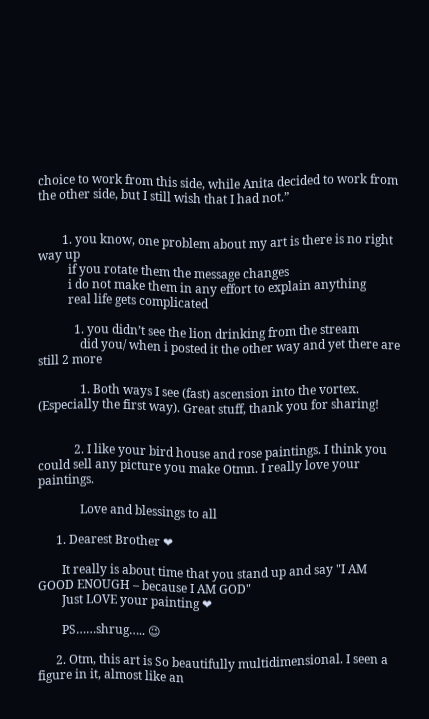choice to work from this side, while Anita decided to work from the other side, but I still wish that I had not.”


        1. you know, one problem about my art is there is no right way up
          if you rotate them the message changes
          i do not make them in any effort to explain anything
          real life gets complicated

            1. you didn’t see the lion drinking from the stream
              did you/ when i posted it the other way and yet there are still 2 more

              1. Both ways I see (fast) ascension into the vortex. (Especially the first way). Great stuff, thank you for sharing!


            2. I like your bird house and rose paintings. I think you could sell any picture you make Otmn. I really love your paintings.

              Love and blessings to all

      1. Dearest Brother ❤

        It really is about time that you stand up and say "I AM GOOD ENOUGH – because I AM GOD"
        Just LOVE your painting ❤

        PS……shrug….. 😉

      2. Otm, this art is So beautifully multidimensional. I seen a figure in it, almost like an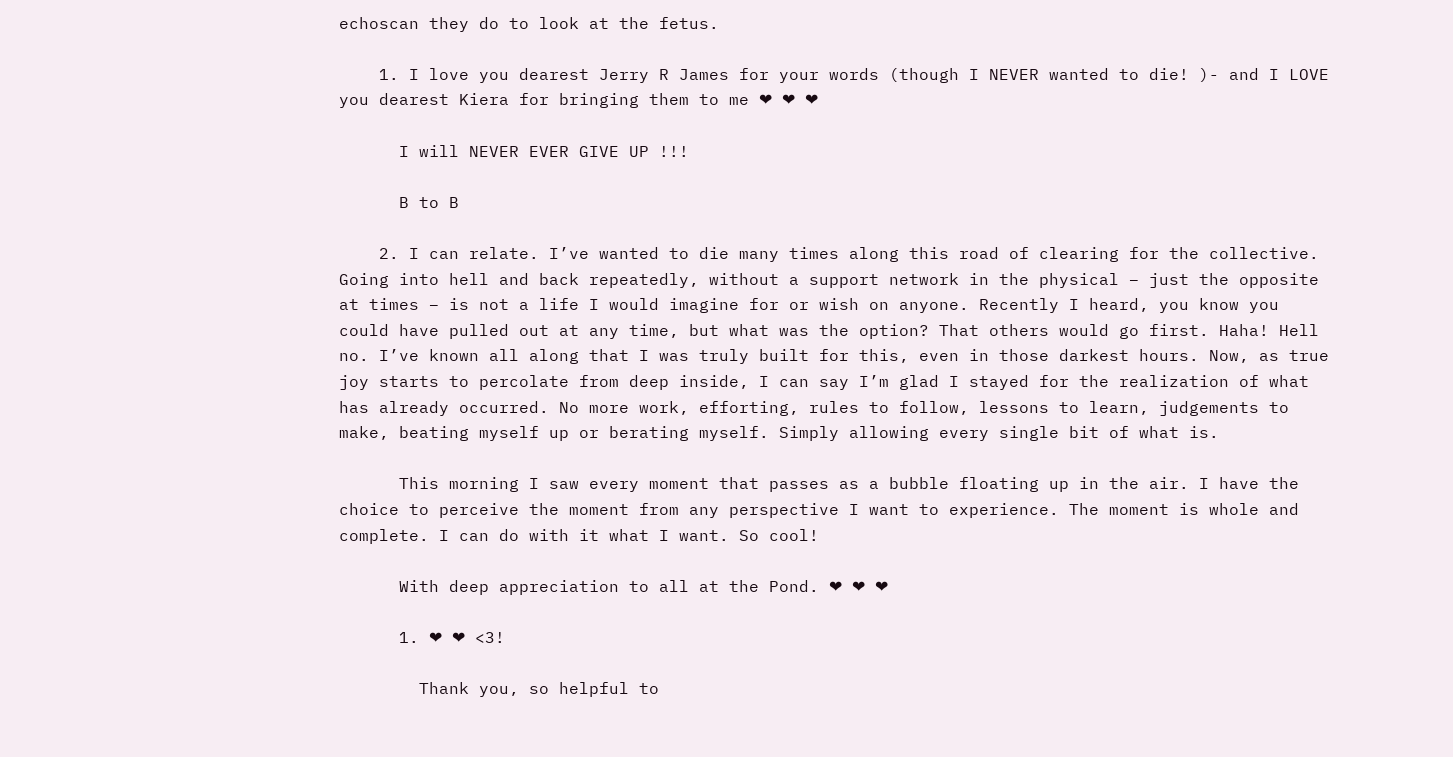echoscan they do to look at the fetus.

    1. I love you dearest Jerry R James for your words (though I NEVER wanted to die! )- and I LOVE you dearest Kiera for bringing them to me ❤ ❤ ❤

      I will NEVER EVER GIVE UP !!!

      B to B

    2. I can relate. I’ve wanted to die many times along this road of clearing for the collective. Going into hell and back repeatedly, without a support network in the physical – just the opposite at times – is not a life I would imagine for or wish on anyone. Recently I heard, you know you could have pulled out at any time, but what was the option? That others would go first. Haha! Hell no. I’ve known all along that I was truly built for this, even in those darkest hours. Now, as true joy starts to percolate from deep inside, I can say I’m glad I stayed for the realization of what has already occurred. No more work, efforting, rules to follow, lessons to learn, judgements to make, beating myself up or berating myself. Simply allowing every single bit of what is.

      This morning I saw every moment that passes as a bubble floating up in the air. I have the choice to perceive the moment from any perspective I want to experience. The moment is whole and complete. I can do with it what I want. So cool!

      With deep appreciation to all at the Pond. ❤ ❤ ❤

      1. ❤ ❤ <3!

        Thank you, so helpful to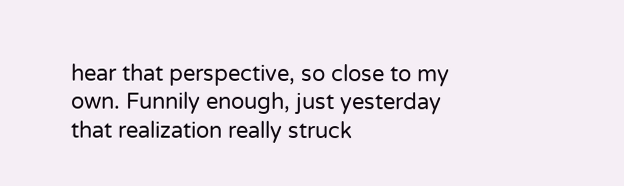hear that perspective, so close to my own. Funnily enough, just yesterday that realization really struck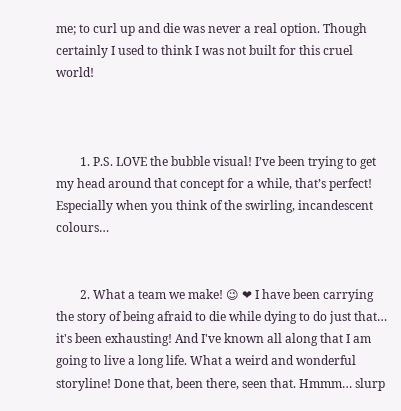me; to curl up and die was never a real option. Though certainly I used to think I was not built for this cruel world!



        1. P.S. LOVE the bubble visual! I’ve been trying to get my head around that concept for a while, that’s perfect! Especially when you think of the swirling, incandescent colours…


        2. What a team we make! 😉 ❤ I have been carrying the story of being afraid to die while dying to do just that… it's been exhausting! And I've known all along that I am going to live a long life. What a weird and wonderful storyline! Done that, been there, seen that. Hmmm… slurp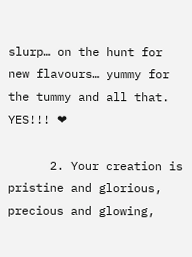slurp… on the hunt for new flavours… yummy for the tummy and all that. YES!!! ❤

      2. Your creation is pristine and glorious, precious and glowing,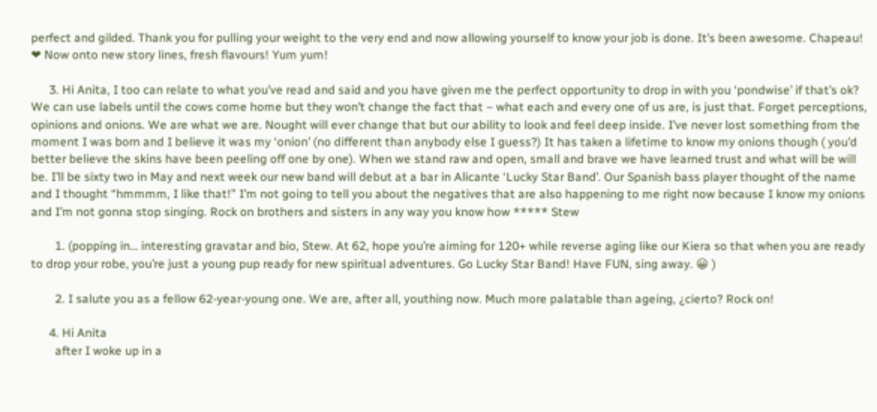perfect and gilded. Thank you for pulling your weight to the very end and now allowing yourself to know your job is done. It’s been awesome. Chapeau! ❤ Now onto new story lines, fresh flavours! Yum yum!

      3. Hi Anita, I too can relate to what you’ve read and said and you have given me the perfect opportunity to drop in with you ‘pondwise’ if that’s ok? We can use labels until the cows come home but they won’t change the fact that – what each and every one of us are, is just that. Forget perceptions, opinions and onions. We are what we are. Nought will ever change that but our ability to look and feel deep inside. I’ve never lost something from the moment I was born and I believe it was my ‘onion’ (no different than anybody else I guess?) It has taken a lifetime to know my onions though ( you’d better believe the skins have been peeling off one by one). When we stand raw and open, small and brave we have learned trust and what will be will be. I’ll be sixty two in May and next week our new band will debut at a bar in Alicante ‘Lucky Star Band’. Our Spanish bass player thought of the name and I thought “hmmmm, I like that!” I’m not going to tell you about the negatives that are also happening to me right now because I know my onions and I’m not gonna stop singing. Rock on brothers and sisters in any way you know how ***** Stew

        1. (popping in… interesting gravatar and bio, Stew. At 62, hope you’re aiming for 120+ while reverse aging like our Kiera so that when you are ready to drop your robe, you’re just a young pup ready for new spiritual adventures. Go Lucky Star Band! Have FUN, sing away. 😀 )

        2. I salute you as a fellow 62-year-young one. We are, after all, youthing now. Much more palatable than ageing, ¿cierto? Rock on!

      4. Hi Anita
        after I woke up in a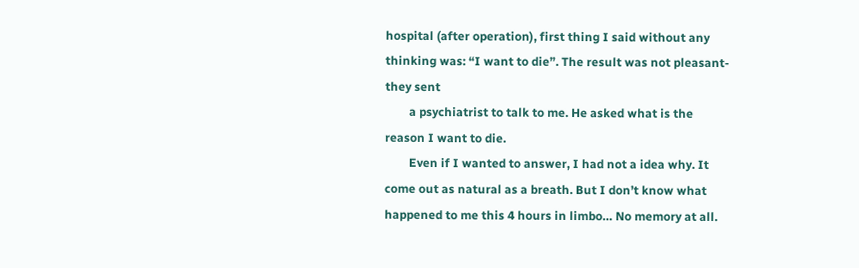hospital (after operation), first thing I said without any thinking was: “I want to die”. The result was not pleasant- they sent
        a psychiatrist to talk to me. He asked what is the reason I want to die.
        Even if I wanted to answer, I had not a idea why. It come out as natural as a breath. But I don’t know what happened to me this 4 hours in limbo… No memory at all.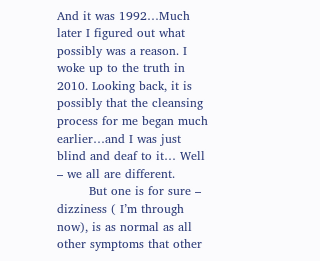And it was 1992…Much later I figured out what possibly was a reason. I woke up to the truth in 2010. Looking back, it is possibly that the cleansing process for me began much earlier…and I was just blind and deaf to it… Well – we all are different.
        But one is for sure – dizziness ( I’m through now), is as normal as all other symptoms that other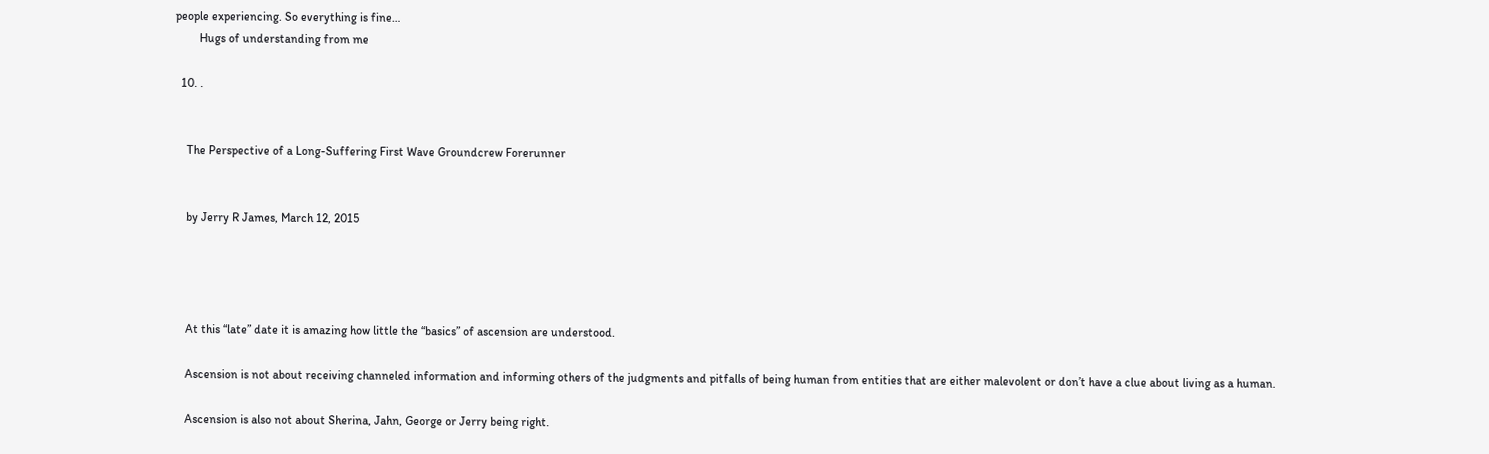people experiencing. So everything is fine…
        Hugs of understanding from me

  10. .


    The Perspective of a Long-Suffering First Wave Groundcrew Forerunner


    by Jerry R James, March 12, 2015




    At this “late” date it is amazing how little the “basics” of ascension are understood.

    Ascension is not about receiving channeled information and informing others of the judgments and pitfalls of being human from entities that are either malevolent or don’t have a clue about living as a human.

    Ascension is also not about Sherina, Jahn, George or Jerry being right.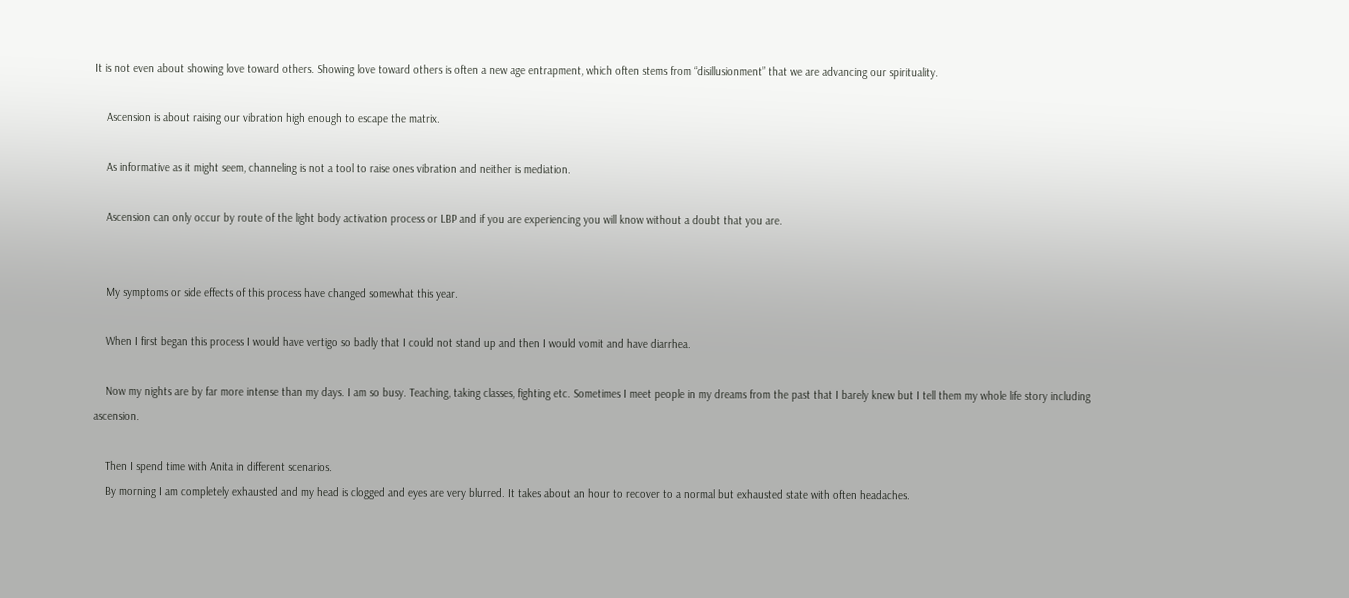It is not even about showing love toward others. Showing love toward others is often a new age entrapment, which often stems from “disillusionment” that we are advancing our spirituality.

    Ascension is about raising our vibration high enough to escape the matrix.

    As informative as it might seem, channeling is not a tool to raise ones vibration and neither is mediation.

    Ascension can only occur by route of the light body activation process or LBP and if you are experiencing you will know without a doubt that you are.


    My symptoms or side effects of this process have changed somewhat this year.

    When I first began this process I would have vertigo so badly that I could not stand up and then I would vomit and have diarrhea.

    Now my nights are by far more intense than my days. I am so busy. Teaching, taking classes, fighting etc. Sometimes I meet people in my dreams from the past that I barely knew but I tell them my whole life story including ascension.

    Then I spend time with Anita in different scenarios.
    By morning I am completely exhausted and my head is clogged and eyes are very blurred. It takes about an hour to recover to a normal but exhausted state with often headaches.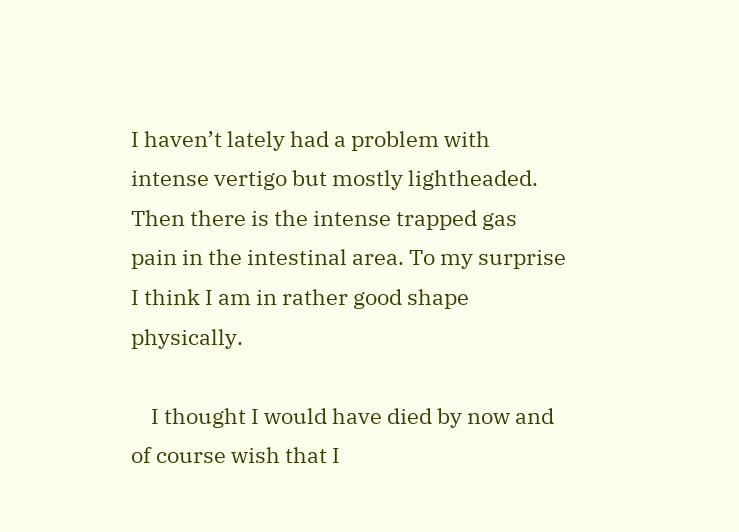I haven’t lately had a problem with intense vertigo but mostly lightheaded. Then there is the intense trapped gas pain in the intestinal area. To my surprise I think I am in rather good shape physically.

    I thought I would have died by now and of course wish that I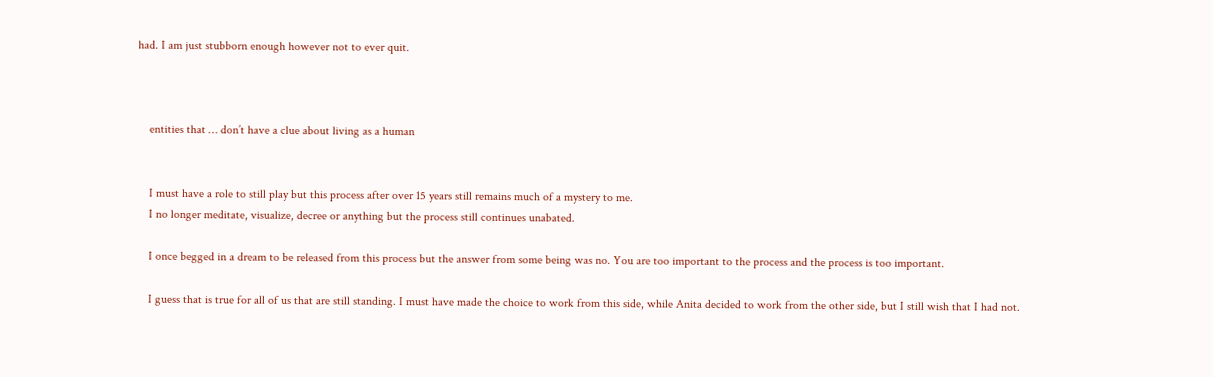had. I am just stubborn enough however not to ever quit.



    entities that … don’t have a clue about living as a human


    I must have a role to still play but this process after over 15 years still remains much of a mystery to me.
    I no longer meditate, visualize, decree or anything but the process still continues unabated.

    I once begged in a dream to be released from this process but the answer from some being was no. You are too important to the process and the process is too important.

    I guess that is true for all of us that are still standing. I must have made the choice to work from this side, while Anita decided to work from the other side, but I still wish that I had not.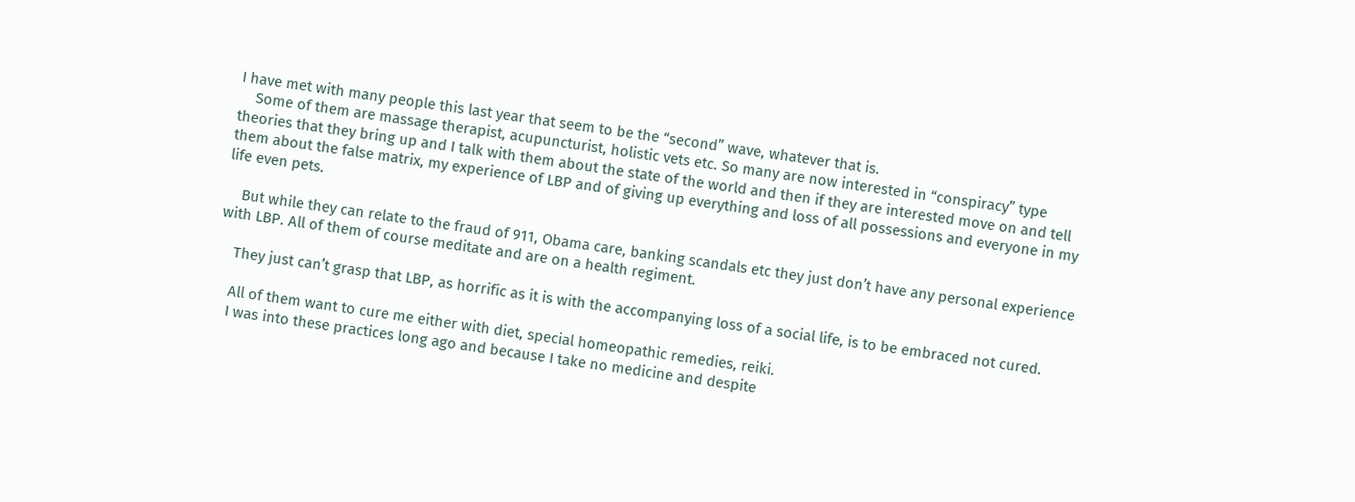I have met with many people this last year that seem to be the “second” wave, whatever that is.
    Some of them are massage therapist, acupuncturist, holistic vets etc. So many are now interested in “conspiracy” type theories that they bring up and I talk with them about the state of the world and then if they are interested move on and tell them about the false matrix, my experience of LBP and of giving up everything and loss of all possessions and everyone in my life even pets.

    But while they can relate to the fraud of 911, Obama care, banking scandals etc they just don’t have any personal experience with LBP. All of them of course meditate and are on a health regiment.

    They just can’t grasp that LBP, as horrific as it is with the accompanying loss of a social life, is to be embraced not cured.

    All of them want to cure me either with diet, special homeopathic remedies, reiki.
    I was into these practices long ago and because I take no medicine and despite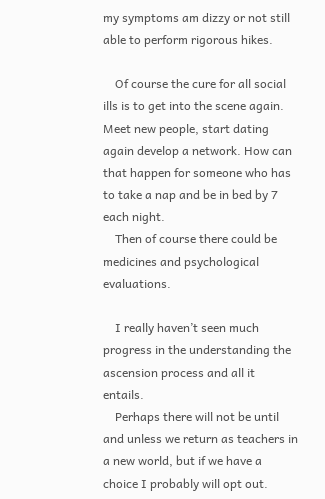my symptoms am dizzy or not still able to perform rigorous hikes.

    Of course the cure for all social ills is to get into the scene again. Meet new people, start dating again develop a network. How can that happen for someone who has to take a nap and be in bed by 7 each night.
    Then of course there could be medicines and psychological evaluations.

    I really haven’t seen much progress in the understanding the ascension process and all it entails.
    Perhaps there will not be until and unless we return as teachers in a new world, but if we have a choice I probably will opt out.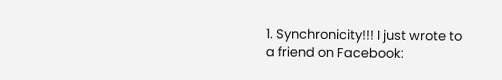1. Synchronicity!!! I just wrote to a friend on Facebook: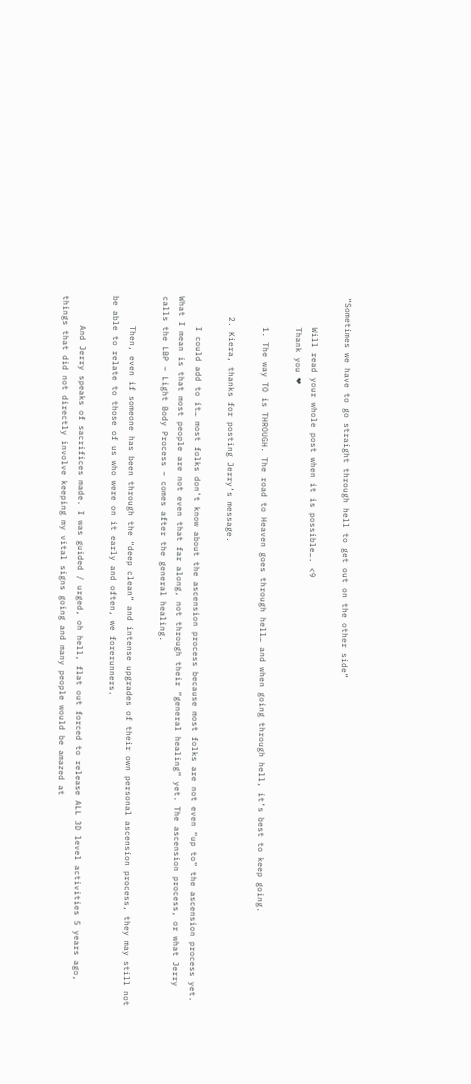“Sometimes we have to go straight through hell to get out on the other side”

      Will read your whole post when it is possible…. <9
      Thank you ❤

      1. The way TO is THROUGH. The road to Heaven goes through hell… and when going through hell, it’s best to keep going.

    2. Kiera, thanks for posting Jerry’s message.

      I could add to it… most folks don’t know about the ascension process because most folks are not even “up to” the ascension process yet. What I mean is that most people are not even that far along, not through their “general healing” yet. The ascension process, or what Jerry calls the LBP – Light Body Process – comes after the general healing.

      Then, even if someone has been through the “deep clean” and intense upgrades of their own personal ascension process, they may still not be able to relate to those of us who were on it early and often, we forerunners.

      And Jerry speaks of sacrifices made. I was guided / urged, oh hell, flat out forced to release ALL 3D level activities 5 years ago, things that did not directly involve keeping my vital signs going and many people would be amazed at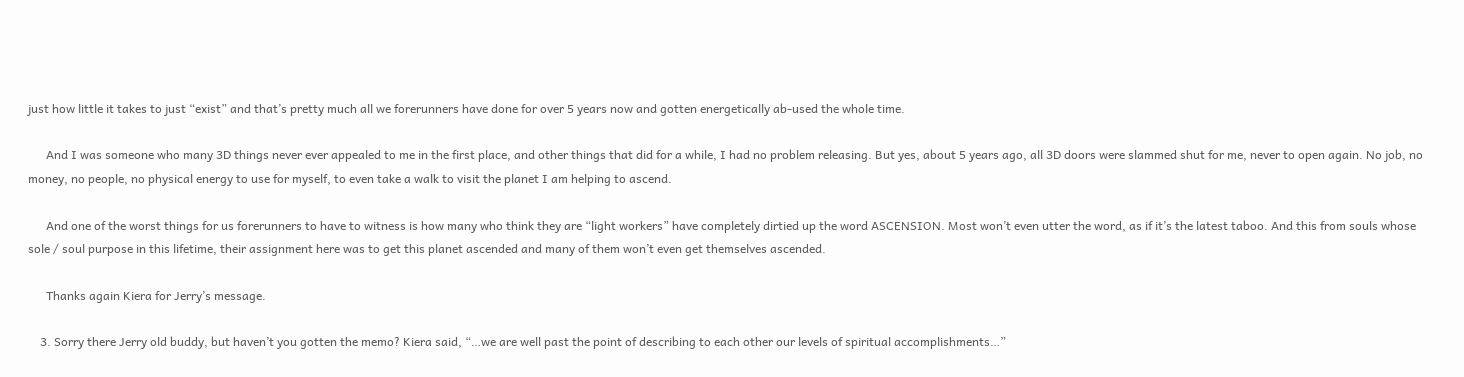just how little it takes to just “exist” and that’s pretty much all we forerunners have done for over 5 years now and gotten energetically ab-used the whole time.

      And I was someone who many 3D things never ever appealed to me in the first place, and other things that did for a while, I had no problem releasing. But yes, about 5 years ago, all 3D doors were slammed shut for me, never to open again. No job, no money, no people, no physical energy to use for myself, to even take a walk to visit the planet I am helping to ascend.

      And one of the worst things for us forerunners to have to witness is how many who think they are “light workers” have completely dirtied up the word ASCENSION. Most won’t even utter the word, as if it’s the latest taboo. And this from souls whose sole / soul purpose in this lifetime, their assignment here was to get this planet ascended and many of them won’t even get themselves ascended.

      Thanks again Kiera for Jerry’s message.

    3. Sorry there Jerry old buddy, but haven’t you gotten the memo? Kiera said, “…we are well past the point of describing to each other our levels of spiritual accomplishments…”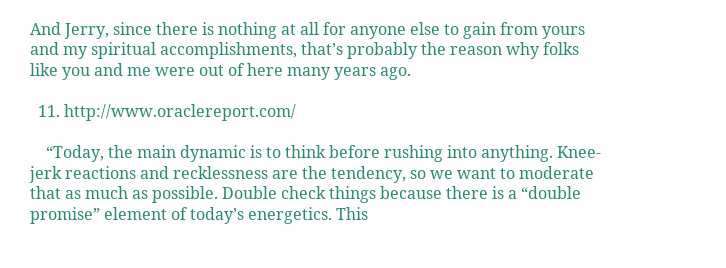And Jerry, since there is nothing at all for anyone else to gain from yours and my spiritual accomplishments, that’s probably the reason why folks like you and me were out of here many years ago.

  11. http://www.oraclereport.com/

    “Today, the main dynamic is to think before rushing into anything. Knee-jerk reactions and recklessness are the tendency, so we want to moderate that as much as possible. Double check things because there is a “double promise” element of today’s energetics. This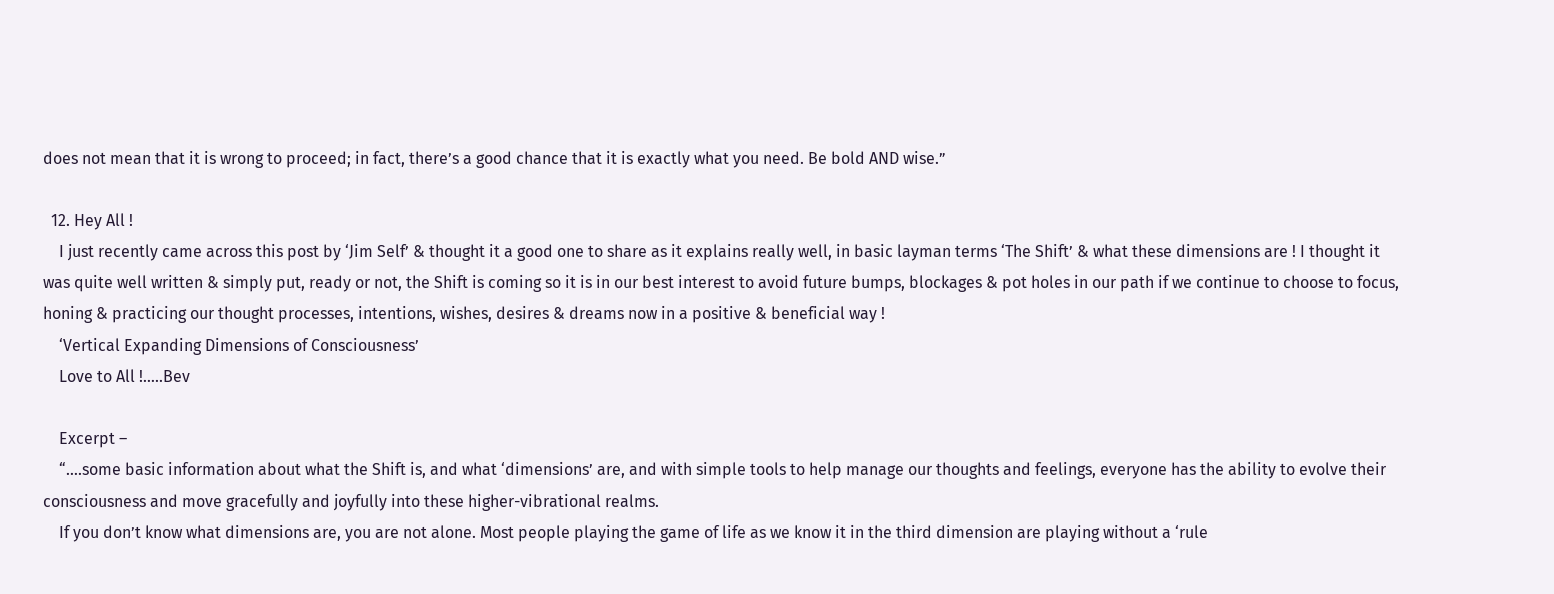does not mean that it is wrong to proceed; in fact, there’s a good chance that it is exactly what you need. Be bold AND wise.”

  12. Hey All !
    I just recently came across this post by ‘Jim Self’ & thought it a good one to share as it explains really well, in basic layman terms ‘The Shift’ & what these dimensions are ! I thought it was quite well written & simply put, ready or not, the Shift is coming so it is in our best interest to avoid future bumps, blockages & pot holes in our path if we continue to choose to focus, honing & practicing our thought processes, intentions, wishes, desires & dreams now in a positive & beneficial way !
    ‘Vertical Expanding Dimensions of Consciousness’
    Love to All !…..Bev

    Excerpt –
    “….some basic information about what the Shift is, and what ‘dimensions’ are, and with simple tools to help manage our thoughts and feelings, everyone has the ability to evolve their consciousness and move gracefully and joyfully into these higher-vibrational realms.
    If you don’t know what dimensions are, you are not alone. Most people playing the game of life as we know it in the third dimension are playing without a ‘rule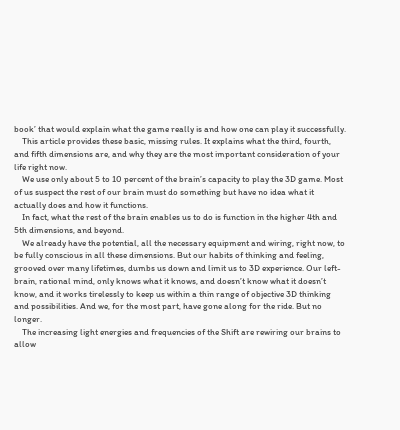book’ that would explain what the game really is and how one can play it successfully.
    This article provides these basic, missing rules. It explains what the third, fourth, and fifth dimensions are, and why they are the most important consideration of your life right now.
    We use only about 5 to 10 percent of the brain’s capacity to play the 3D game. Most of us suspect the rest of our brain must do something but have no idea what it actually does and how it functions.
    In fact, what the rest of the brain enables us to do is function in the higher 4th and 5th dimensions, and beyond.
    We already have the potential, all the necessary equipment and wiring, right now, to be fully conscious in all these dimensions. But our habits of thinking and feeling, grooved over many lifetimes, dumbs us down and limit us to 3D experience. Our left-brain, rational mind, only knows what it knows, and doesn’t know what it doesn’t know, and it works tirelessly to keep us within a thin range of objective 3D thinking and possibilities. And we, for the most part, have gone along for the ride. But no longer.
    The increasing light energies and frequencies of the Shift are rewiring our brains to allow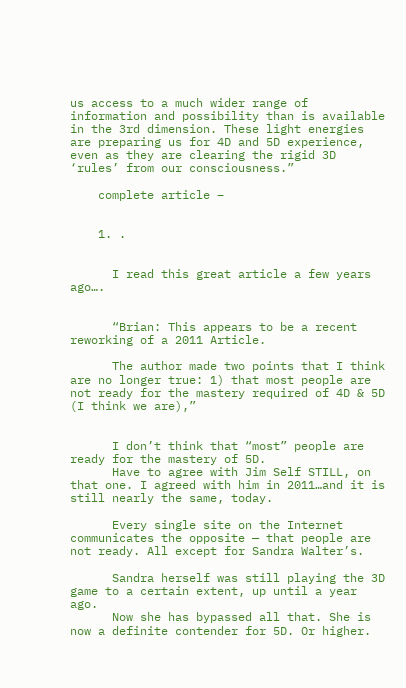us access to a much wider range of information and possibility than is available in the 3rd dimension. These light energies are preparing us for 4D and 5D experience, even as they are clearing the rigid 3D ‘rules’ from our consciousness.”

    complete article –


    1. .


      I read this great article a few years ago….


      “Brian: This appears to be a recent reworking of a 2011 Article.

      The author made two points that I think are no longer true: 1) that most people are not ready for the mastery required of 4D & 5D (I think we are),”


      I don’t think that “most” people are ready for the mastery of 5D.
      Have to agree with Jim Self STILL, on that one. I agreed with him in 2011…and it is still nearly the same, today.

      Every single site on the Internet communicates the opposite — that people are not ready. All except for Sandra Walter’s.

      Sandra herself was still playing the 3D game to a certain extent, up until a year ago.
      Now she has bypassed all that. She is now a definite contender for 5D. Or higher.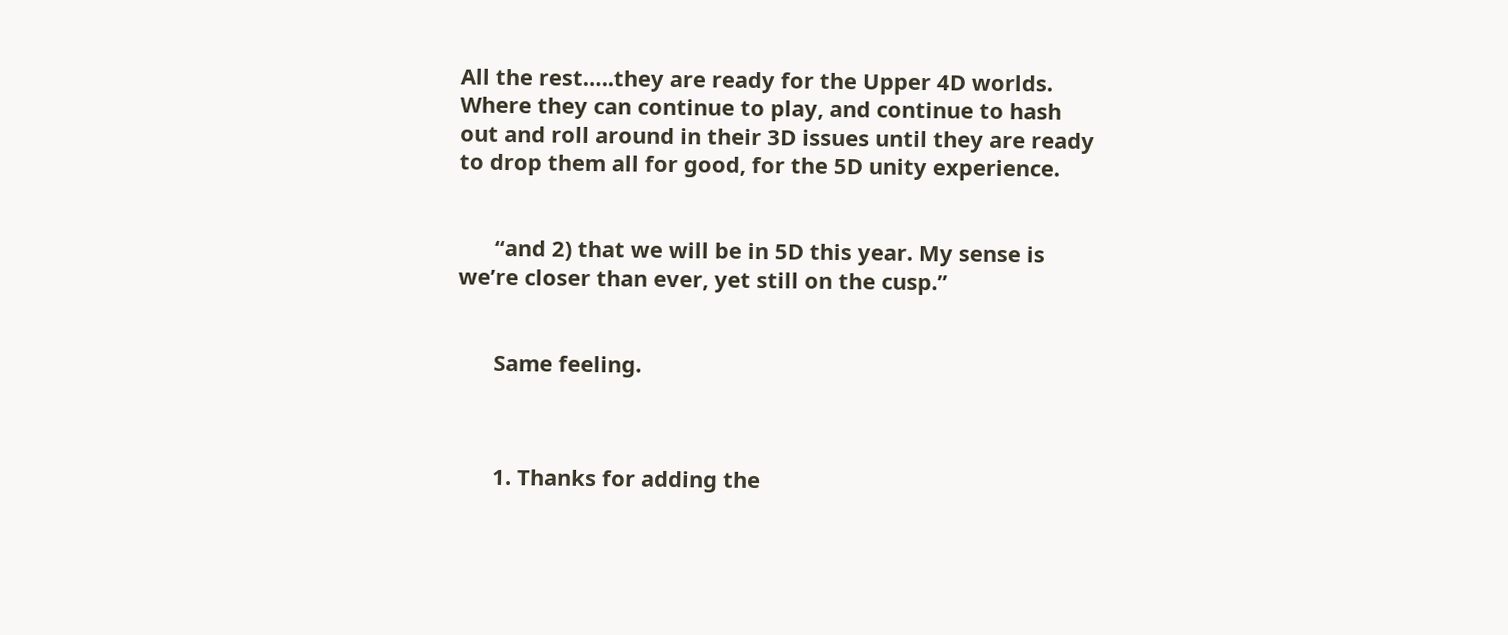All the rest…..they are ready for the Upper 4D worlds. Where they can continue to play, and continue to hash out and roll around in their 3D issues until they are ready to drop them all for good, for the 5D unity experience.


      “and 2) that we will be in 5D this year. My sense is we’re closer than ever, yet still on the cusp.”


      Same feeling.



      1. Thanks for adding the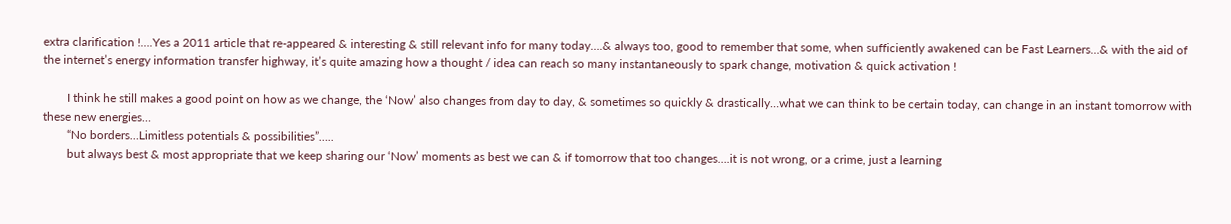extra clarification !….Yes a 2011 article that re-appeared & interesting & still relevant info for many today….& always too, good to remember that some, when sufficiently awakened can be Fast Learners…& with the aid of the internet’s energy information transfer highway, it’s quite amazing how a thought / idea can reach so many instantaneously to spark change, motivation & quick activation !

        I think he still makes a good point on how as we change, the ‘Now’ also changes from day to day, & sometimes so quickly & drastically…what we can think to be certain today, can change in an instant tomorrow with these new energies…
        “No borders…Limitless potentials & possibilities”…..
        but always best & most appropriate that we keep sharing our ‘Now’ moments as best we can & if tomorrow that too changes….it is not wrong, or a crime, just a learning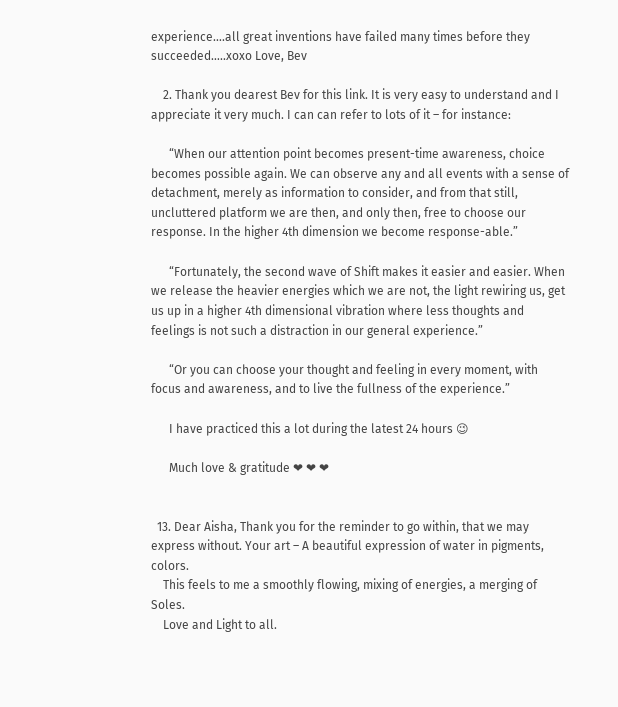experience….all great inventions have failed many times before they succeeded…..xoxo Love, Bev

    2. Thank you dearest Bev for this link. It is very easy to understand and I appreciate it very much. I can can refer to lots of it – for instance:

      “When our attention point becomes present-time awareness, choice becomes possible again. We can observe any and all events with a sense of detachment, merely as information to consider, and from that still, uncluttered platform we are then, and only then, free to choose our response. In the higher 4th dimension we become response-able.”

      “Fortunately, the second wave of Shift makes it easier and easier. When we release the heavier energies which we are not, the light rewiring us, get us up in a higher 4th dimensional vibration where less thoughts and feelings is not such a distraction in our general experience.”

      “Or you can choose your thought and feeling in every moment, with focus and awareness, and to live the fullness of the experience.”

      I have practiced this a lot during the latest 24 hours 😉

      Much love & gratitude ❤ ❤ ❤


  13. Dear Aisha, Thank you for the reminder to go within, that we may express without. Your art – A beautiful expression of water in pigments, colors.
    This feels to me a smoothly flowing, mixing of energies, a merging of Soles.
    Love and Light to all.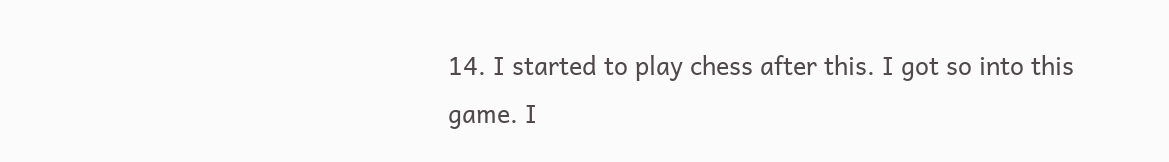14. I started to play chess after this. I got so into this game. I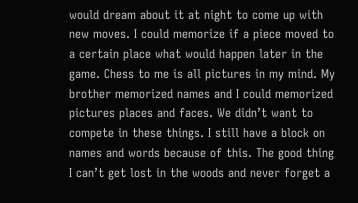would dream about it at night to come up with new moves. I could memorize if a piece moved to a certain place what would happen later in the game. Chess to me is all pictures in my mind. My brother memorized names and I could memorized pictures places and faces. We didn’t want to compete in these things. I still have a block on names and words because of this. The good thing I can’t get lost in the woods and never forget a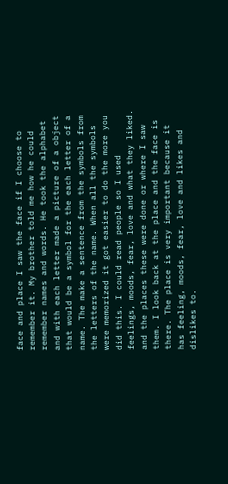face and place I saw the face if I choose to remember it. My brother told me how he could remember names and words. He took the alphabet and with each letter made a picture of a object that would be a symbol for the each letter of a name. The make a sentence from the symbols from the letters of the name. When all the symbols were memorized it got easier to do the more you did this. I could read people so I used feelings, moods, fear, love and what they liked. and the places these were done or where I saw them. I look back at the place and the face is there. The place is very important because it has feeling, moods, fear, love and likes and dislikes to.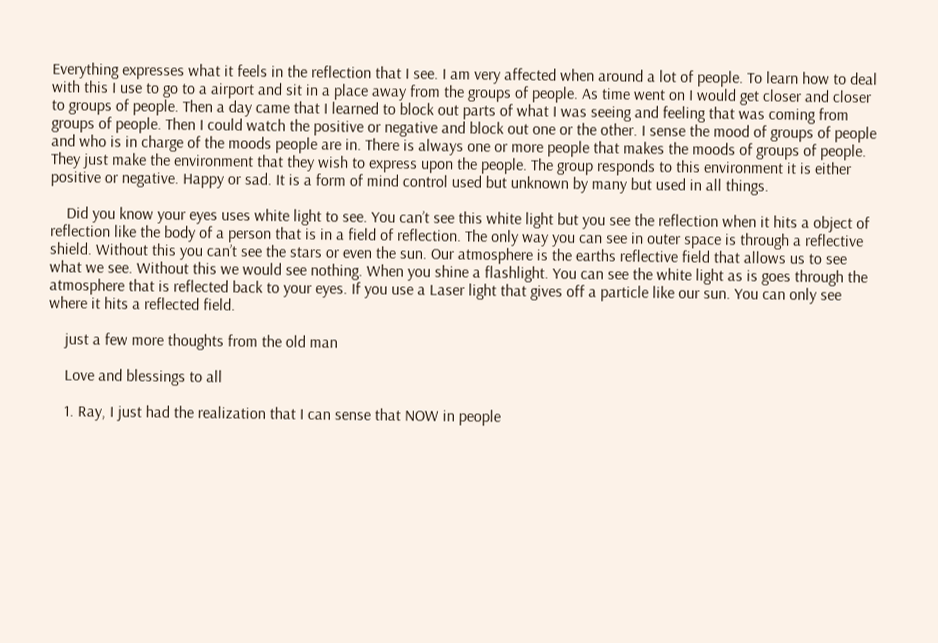Everything expresses what it feels in the reflection that I see. I am very affected when around a lot of people. To learn how to deal with this I use to go to a airport and sit in a place away from the groups of people. As time went on I would get closer and closer to groups of people. Then a day came that I learned to block out parts of what I was seeing and feeling that was coming from groups of people. Then I could watch the positive or negative and block out one or the other. I sense the mood of groups of people and who is in charge of the moods people are in. There is always one or more people that makes the moods of groups of people. They just make the environment that they wish to express upon the people. The group responds to this environment it is either positive or negative. Happy or sad. It is a form of mind control used but unknown by many but used in all things.

    Did you know your eyes uses white light to see. You can’t see this white light but you see the reflection when it hits a object of reflection like the body of a person that is in a field of reflection. The only way you can see in outer space is through a reflective shield. Without this you can’t see the stars or even the sun. Our atmosphere is the earths reflective field that allows us to see what we see. Without this we would see nothing. When you shine a flashlight. You can see the white light as is goes through the atmosphere that is reflected back to your eyes. If you use a Laser light that gives off a particle like our sun. You can only see where it hits a reflected field.

    just a few more thoughts from the old man

    Love and blessings to all

    1. Ray, I just had the realization that I can sense that NOW in people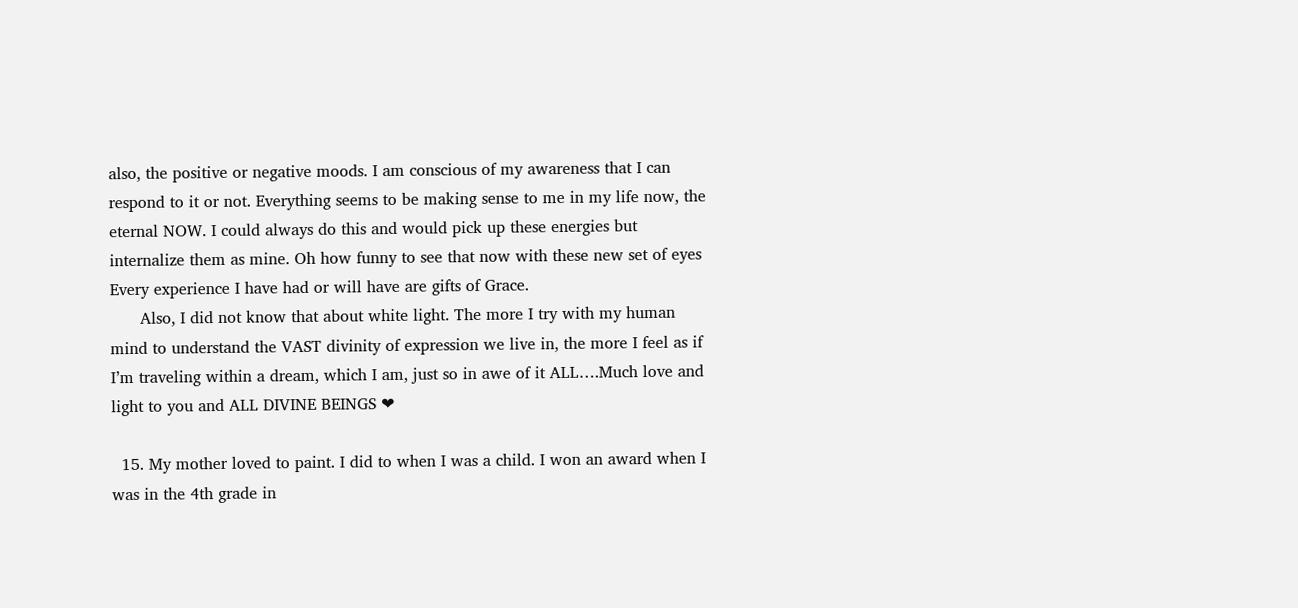also, the positive or negative moods. I am conscious of my awareness that I can respond to it or not. Everything seems to be making sense to me in my life now, the eternal NOW. I could always do this and would pick up these energies but internalize them as mine. Oh how funny to see that now with these new set of eyes  Every experience I have had or will have are gifts of Grace.
      Also, I did not know that about white light. The more I try with my human mind to understand the VAST divinity of expression we live in, the more I feel as if I’m traveling within a dream, which I am, just so in awe of it ALL….Much love and light to you and ALL DIVINE BEINGS ❤

  15. My mother loved to paint. I did to when I was a child. I won an award when I was in the 4th grade in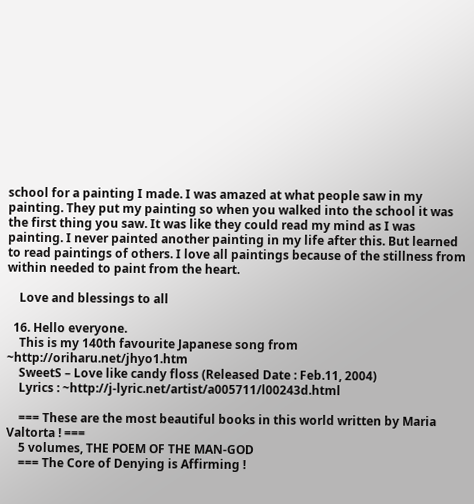school for a painting I made. I was amazed at what people saw in my painting. They put my painting so when you walked into the school it was the first thing you saw. It was like they could read my mind as I was painting. I never painted another painting in my life after this. But learned to read paintings of others. I love all paintings because of the stillness from within needed to paint from the heart.

    Love and blessings to all

  16. Hello everyone.
    This is my 140th favourite Japanese song from ~http://oriharu.net/jhyo1.htm
    SweetS – Love like candy floss (Released Date : Feb.11, 2004)
    Lyrics : ~http://j-lyric.net/artist/a005711/l00243d.html

    === These are the most beautiful books in this world written by Maria Valtorta ! ===
    5 volumes, THE POEM OF THE MAN-GOD
    === The Core of Denying is Affirming !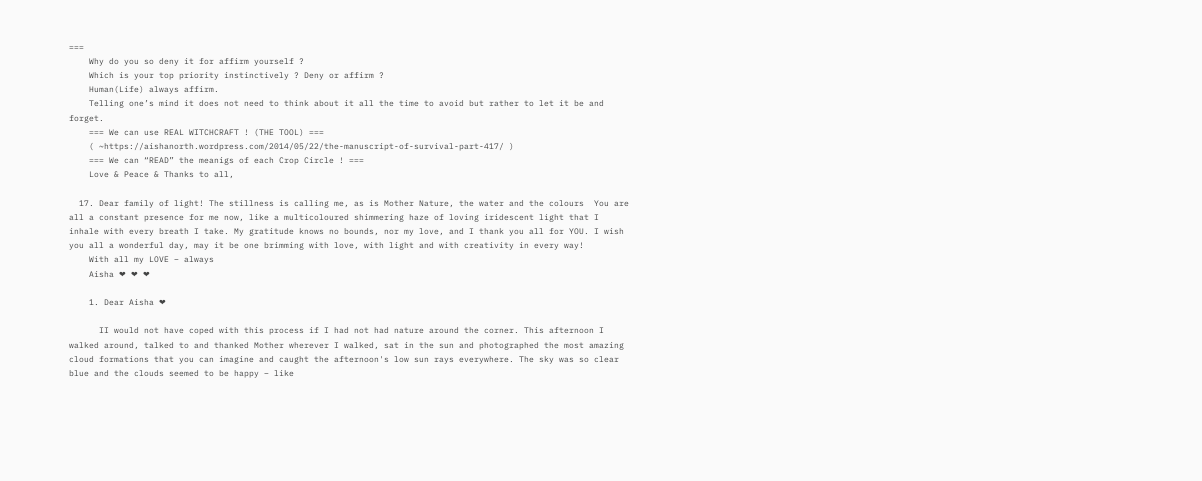===
    Why do you so deny it for affirm yourself ?
    Which is your top priority instinctively ? Deny or affirm ?
    Human(Life) always affirm.
    Telling one’s mind it does not need to think about it all the time to avoid but rather to let it be and forget.
    === We can use REAL WITCHCRAFT ! (THE TOOL) ===
    ( ~https://aishanorth.wordpress.com/2014/05/22/the-manuscript-of-survival-part-417/ )
    === We can “READ” the meanigs of each Crop Circle ! ===
    Love & Peace & Thanks to all,

  17. Dear family of light! The stillness is calling me, as is Mother Nature, the water and the colours  You are all a constant presence for me now, like a multicoloured shimmering haze of loving iridescent light that I inhale with every breath I take. My gratitude knows no bounds, nor my love, and I thank you all for YOU. I wish you all a wonderful day, may it be one brimming with love, with light and with creativity in every way!
    With all my LOVE – always
    Aisha ❤ ❤ ❤

    1. Dear Aisha ❤

      II would not have coped with this process if I had not had nature around the corner. This afternoon I walked around, talked to and thanked Mother wherever I walked, sat in the sun and photographed the most amazing cloud formations that you can imagine and caught the afternoon's low sun rays everywhere. The sky was so clear blue and the clouds seemed to be happy – like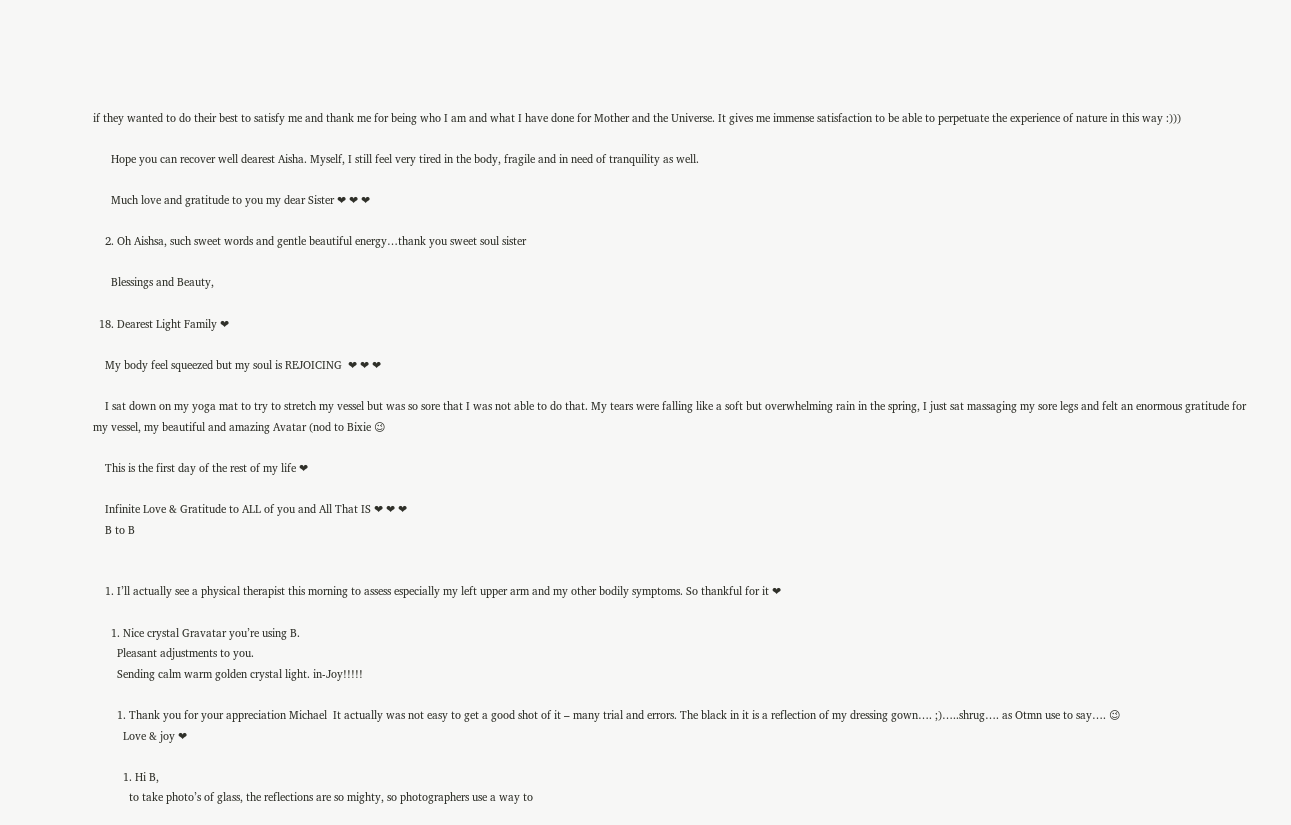if they wanted to do their best to satisfy me and thank me for being who I am and what I have done for Mother and the Universe. It gives me immense satisfaction to be able to perpetuate the experience of nature in this way :)))

      Hope you can recover well dearest Aisha. Myself, I still feel very tired in the body, fragile and in need of tranquility as well.

      Much love and gratitude to you my dear Sister ❤ ❤ ❤

    2. Oh Aishsa, such sweet words and gentle beautiful energy…thank you sweet soul sister

      Blessings and Beauty,

  18. Dearest Light Family ❤

    My body feel squeezed but my soul is REJOICING  ❤ ❤ ❤

    I sat down on my yoga mat to try to stretch my vessel but was so sore that I was not able to do that. My tears were falling like a soft but overwhelming rain in the spring, I just sat massaging my sore legs and felt an enormous gratitude for my vessel, my beautiful and amazing Avatar (nod to Bixie 😉

    This is the first day of the rest of my life ❤

    Infinite Love & Gratitude to ALL of you and All That IS ❤ ❤ ❤
    B to B


    1. I’ll actually see a physical therapist this morning to assess especially my left upper arm and my other bodily symptoms. So thankful for it ❤

      1. Nice crystal Gravatar you’re using B.
        Pleasant adjustments to you.
        Sending calm warm golden crystal light. in-Joy!!!!!

        1. Thank you for your appreciation Michael  It actually was not easy to get a good shot of it – many trial and errors. The black in it is a reflection of my dressing gown…. ;)…..shrug…. as Otmn use to say…. 😉
          Love & joy ❤

          1. Hi B,
            to take photo’s of glass, the reflections are so mighty, so photographers use a way to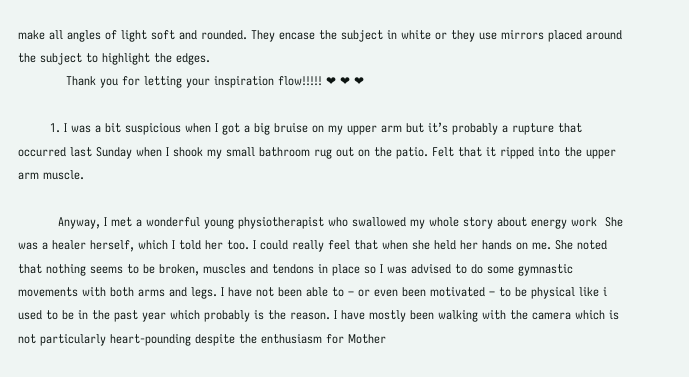make all angles of light soft and rounded. They encase the subject in white or they use mirrors placed around the subject to highlight the edges.
            Thank you for letting your inspiration flow!!!!! ❤ ❤ ❤

        1. I was a bit suspicious when I got a big bruise on my upper arm but it’s probably a rupture that occurred last Sunday when I shook my small bathroom rug out on the patio. Felt that it ripped into the upper arm muscle.

          Anyway, I met a wonderful young physiotherapist who swallowed my whole story about energy work  She was a healer herself, which I told her too. I could really feel that when she held her hands on me. She noted that nothing seems to be broken, muscles and tendons in place so I was advised to do some gymnastic movements with both arms and legs. I have not been able to – or even been motivated – to be physical like i used to be in the past year which probably is the reason. I have mostly been walking with the camera which is not particularly heart-pounding despite the enthusiasm for Mother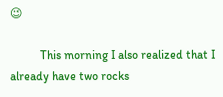😉

          This morning I also realized that I already have two rocks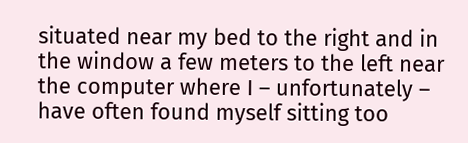situated near my bed to the right and in the window a few meters to the left near the computer where I – unfortunately – have often found myself sitting too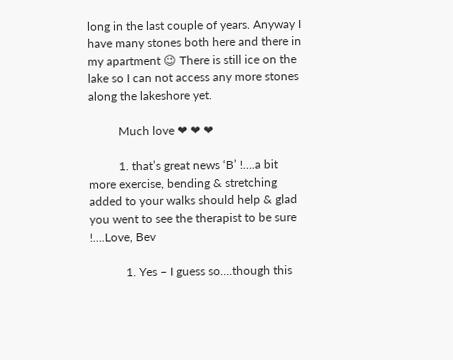long in the last couple of years. Anyway I have many stones both here and there in my apartment 😉 There is still ice on the lake so I can not access any more stones along the lakeshore yet.

          Much love ❤ ❤ ❤

          1. that’s great news ‘B’ !….a bit more exercise, bending & stretching added to your walks should help & glad you went to see the therapist to be sure !….Love, Bev

            1. Yes – I guess so….though this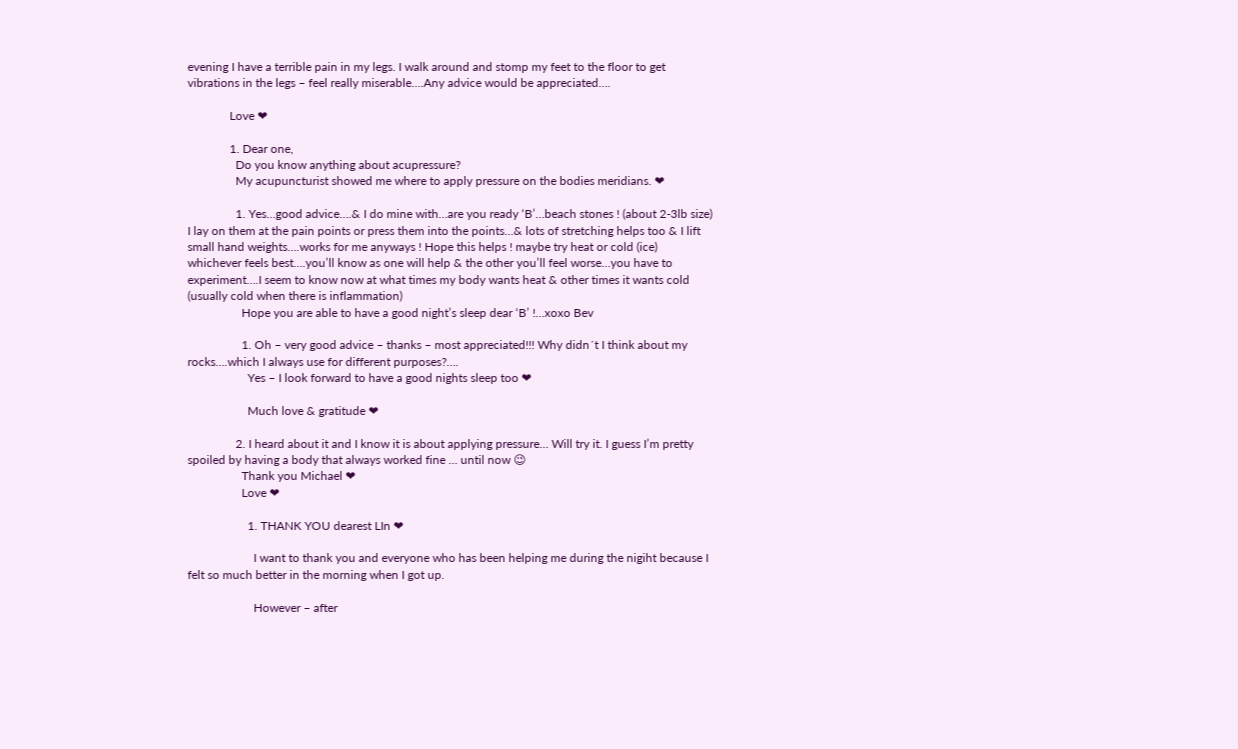evening I have a terrible pain in my legs. I walk around and stomp my feet to the floor to get vibrations in the legs – feel really miserable….Any advice would be appreciated….

              Love ❤

              1. Dear one,
                Do you know anything about acupressure?
                My acupuncturist showed me where to apply pressure on the bodies meridians. ❤

                1. Yes…good advice….& I do mine with…are you ready ‘B’…beach stones ! (about 2-3lb size) I lay on them at the pain points or press them into the points…& lots of stretching helps too & I lift small hand weights….works for me anyways ! Hope this helps ! maybe try heat or cold (ice) whichever feels best….you’ll know as one will help & the other you’ll feel worse…you have to experiment….I seem to know now at what times my body wants heat & other times it wants cold (usually cold when there is inflammation)
                  Hope you are able to have a good night’s sleep dear ‘B’ !…xoxo Bev

                  1. Oh – very good advice – thanks – most appreciated!!! Why didn´t I think about my rocks….which I always use for different purposes?….
                    Yes – I look forward to have a good nights sleep too ❤

                    Much love & gratitude ❤

                2. I heard about it and I know it is about applying pressure… Will try it. I guess I’m pretty spoiled by having a body that always worked fine … until now 😉
                  Thank you Michael ❤
                  Love ❤

                    1. THANK YOU dearest LIn ❤

                      I want to thank you and everyone who has been helping me during the nigiht because I felt so much better in the morning when I got up.

                      However – after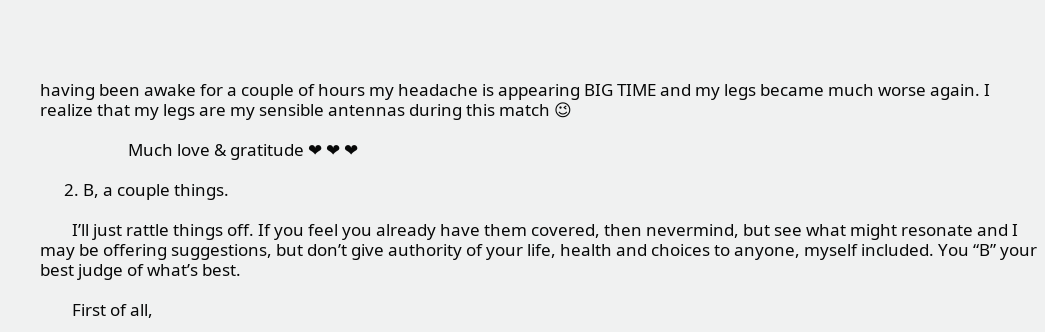having been awake for a couple of hours my headache is appearing BIG TIME and my legs became much worse again. I realize that my legs are my sensible antennas during this match 😉

                      Much love & gratitude ❤ ❤ ❤

      2. B, a couple things.

        I’ll just rattle things off. If you feel you already have them covered, then nevermind, but see what might resonate and I may be offering suggestions, but don’t give authority of your life, health and choices to anyone, myself included. You “B” your best judge of what’s best.

        First of all,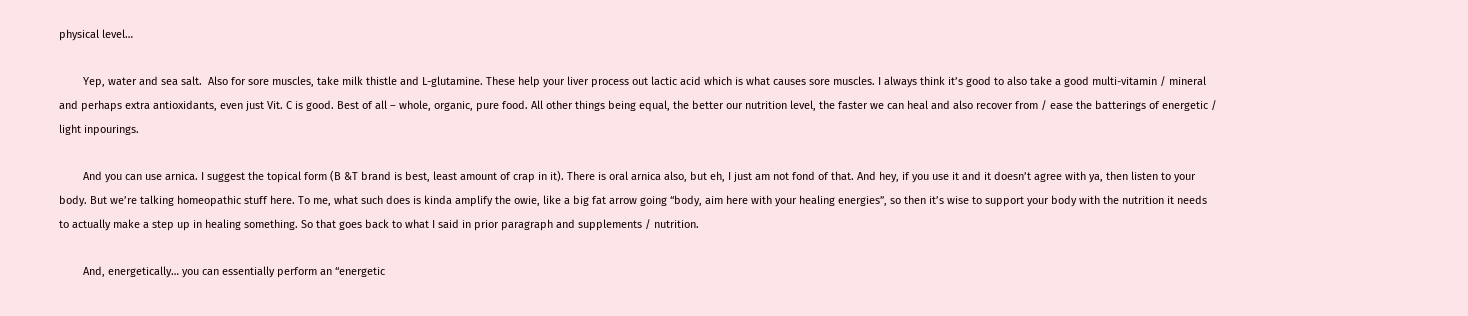physical level…

        Yep, water and sea salt.  Also for sore muscles, take milk thistle and L-glutamine. These help your liver process out lactic acid which is what causes sore muscles. I always think it’s good to also take a good multi-vitamin / mineral and perhaps extra antioxidants, even just Vit. C is good. Best of all – whole, organic, pure food. All other things being equal, the better our nutrition level, the faster we can heal and also recover from / ease the batterings of energetic / light inpourings.

        And you can use arnica. I suggest the topical form (B &T brand is best, least amount of crap in it). There is oral arnica also, but eh, I just am not fond of that. And hey, if you use it and it doesn’t agree with ya, then listen to your body. But we’re talking homeopathic stuff here. To me, what such does is kinda amplify the owie, like a big fat arrow going “body, aim here with your healing energies”, so then it’s wise to support your body with the nutrition it needs to actually make a step up in healing something. So that goes back to what I said in prior paragraph and supplements / nutrition.

        And, energetically… you can essentially perform an “energetic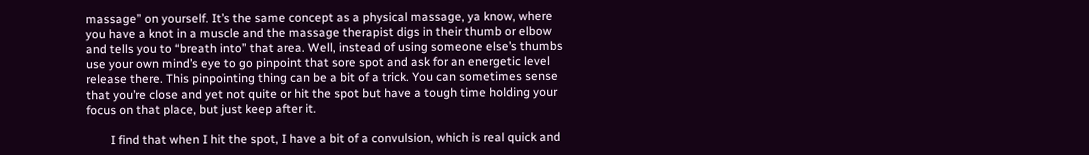massage” on yourself. It’s the same concept as a physical massage, ya know, where you have a knot in a muscle and the massage therapist digs in their thumb or elbow and tells you to “breath into” that area. Well, instead of using someone else’s thumbs  use your own mind’s eye to go pinpoint that sore spot and ask for an energetic level release there. This pinpointing thing can be a bit of a trick. You can sometimes sense that you’re close and yet not quite or hit the spot but have a tough time holding your focus on that place, but just keep after it.

        I find that when I hit the spot, I have a bit of a convulsion, which is real quick and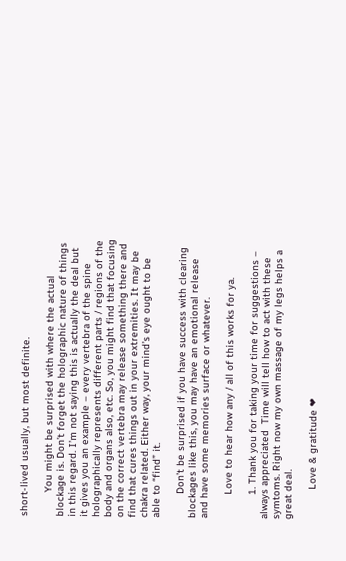short-lived usually, but most definite.

        You might be surprised with where the actual blockage is. Don’t forget the holographic nature of things in this regard. I’m not saying this is actually the deal but it gives you an example – every vertebra of the spine holographically represents different parts / regions of the body and organs also, etc. So, you might find that focusing on the correct vertebra may release something there and find that cures things out in your extremities. It may be chakra related. Either way, your mind’s eye ought to be able to “find” it.

        Don’t be surprised if you have success with clearing blockages like this, you may have an emotional release and have some memories surface or whatever.

        Love to hear how any / all of this works for ya.

        1. Thank you for taking your time for suggestions – always appreciated  Time will tell how to act with these symtoms. Right now my own massage of my legs helps a great deal.

          Love & gratitude ❤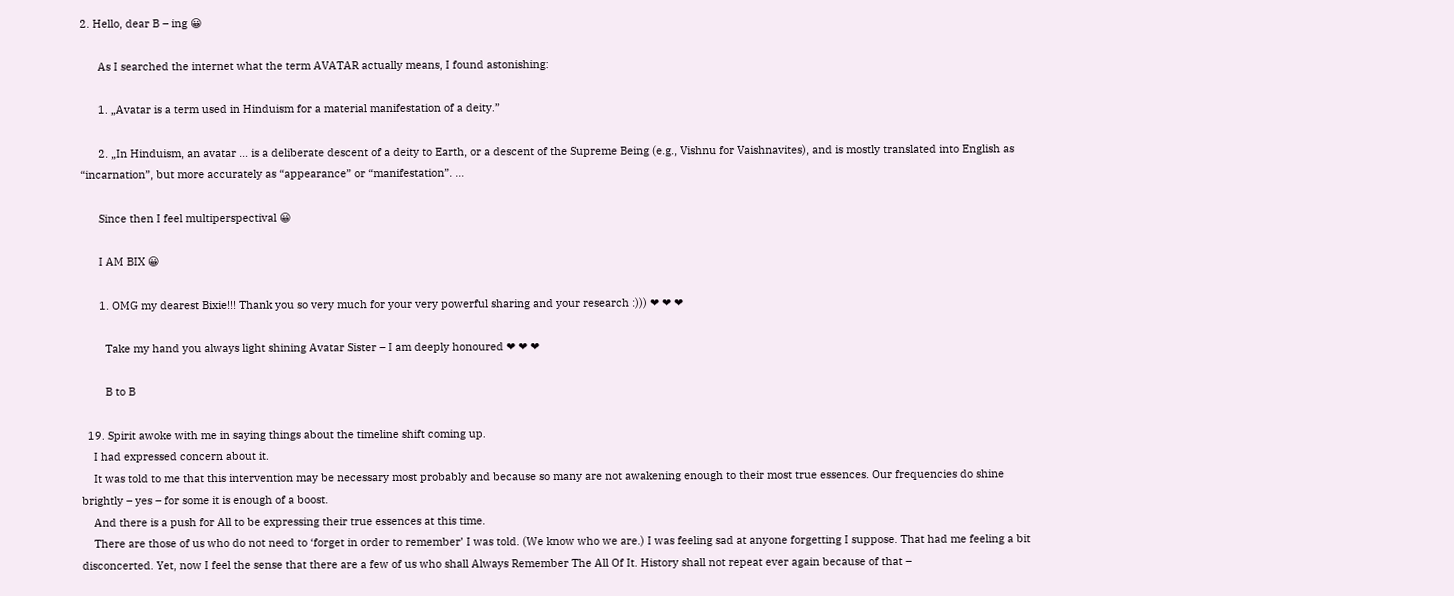2. Hello, dear B – ing 😀

      As I searched the internet what the term AVATAR actually means, I found astonishing:

      1. „Avatar is a term used in Hinduism for a material manifestation of a deity.”

      2. „In Hinduism, an avatar … is a deliberate descent of a deity to Earth, or a descent of the Supreme Being (e.g., Vishnu for Vaishnavites), and is mostly translated into English as “incarnation”, but more accurately as “appearance” or “manifestation”. …

      Since then I feel multiperspectival 😀

      I AM BIX 😀

      1. OMG my dearest Bixie!!! Thank you so very much for your very powerful sharing and your research :))) ❤ ❤ ❤

        Take my hand you always light shining Avatar Sister – I am deeply honoured ❤ ❤ ❤

        B to B

  19. Spirit awoke with me in saying things about the timeline shift coming up.
    I had expressed concern about it.
    It was told to me that this intervention may be necessary most probably and because so many are not awakening enough to their most true essences. Our frequencies do shine brightly – yes – for some it is enough of a boost.
    And there is a push for All to be expressing their true essences at this time.
    There are those of us who do not need to ‘forget in order to remember’ I was told. (We know who we are.) I was feeling sad at anyone forgetting I suppose. That had me feeling a bit disconcerted. Yet, now I feel the sense that there are a few of us who shall Always Remember The All Of It. History shall not repeat ever again because of that –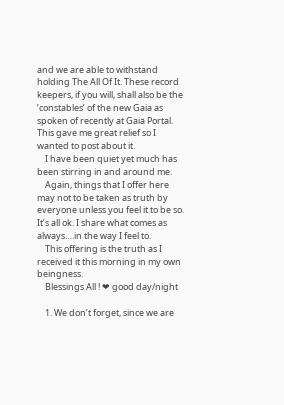and we are able to withstand holding The All Of It. These record keepers, if you will, shall also be the ‘constables’ of the new Gaia as spoken of recently at Gaia Portal. This gave me great relief so I wanted to post about it.
    I have been quiet yet much has been stirring in and around me.
    Again, things that I offer here may not to be taken as truth by everyone unless you feel it to be so. It’s all ok. I share what comes as always….in the way I feel to.
    This offering is the truth as I received it this morning in my own beingness.
    Blessings All ! ❤ good day/night

    1. We don’t forget, since we are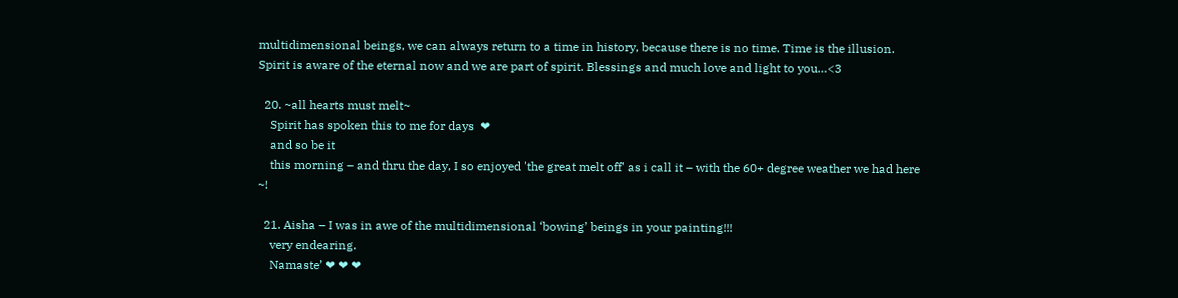multidimensional beings, we can always return to a time in history, because there is no time. Time is the illusion. Spirit is aware of the eternal now and we are part of spirit. Blessings and much love and light to you…<3

  20. ~all hearts must melt~
    Spirit has spoken this to me for days  ❤
    and so be it
    this morning – and thru the day, I so enjoyed 'the great melt off' as i call it – with the 60+ degree weather we had here ~!

  21. Aisha – I was in awe of the multidimensional ‘bowing’ beings in your painting!!!
    very endearing.
    Namaste’ ❤ ❤ ❤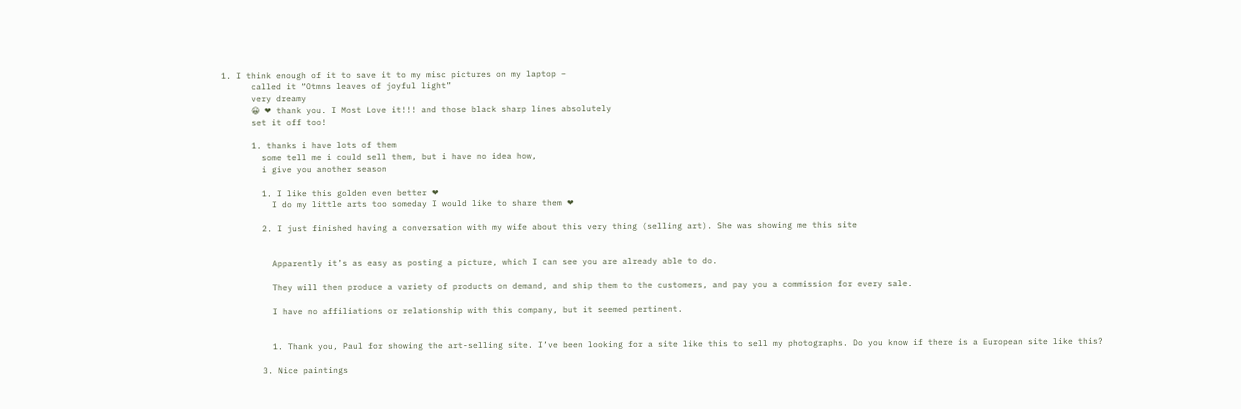1. I think enough of it to save it to my misc pictures on my laptop –
      called it “Otmns leaves of joyful light”
      very dreamy
      😀 ❤ thank you. I Most Love it!!! and those black sharp lines absolutely
      set it off too!

      1. thanks i have lots of them
        some tell me i could sell them, but i have no idea how,
        i give you another season

        1. I like this golden even better ❤
          I do my little arts too someday I would like to share them ❤

        2. I just finished having a conversation with my wife about this very thing (selling art). She was showing me this site


          Apparently it’s as easy as posting a picture, which I can see you are already able to do.

          They will then produce a variety of products on demand, and ship them to the customers, and pay you a commission for every sale.

          I have no affiliations or relationship with this company, but it seemed pertinent.


          1. Thank you, Paul for showing the art-selling site. I’ve been looking for a site like this to sell my photographs. Do you know if there is a European site like this?

        3. Nice paintings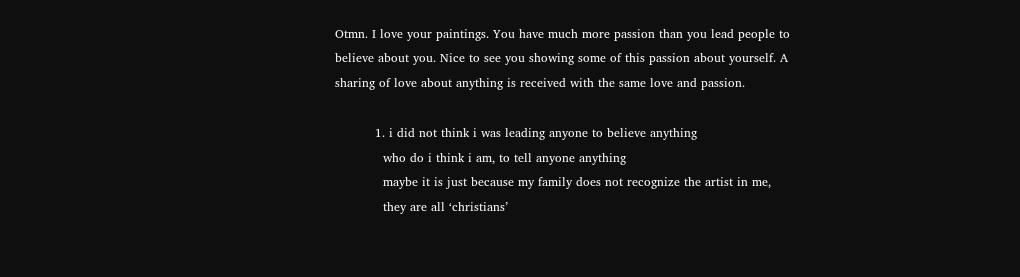Otmn. I love your paintings. You have much more passion than you lead people to believe about you. Nice to see you showing some of this passion about yourself. A sharing of love about anything is received with the same love and passion.

          1. i did not think i was leading anyone to believe anything
            who do i think i am, to tell anyone anything
            maybe it is just because my family does not recognize the artist in me,
            they are all ‘christians’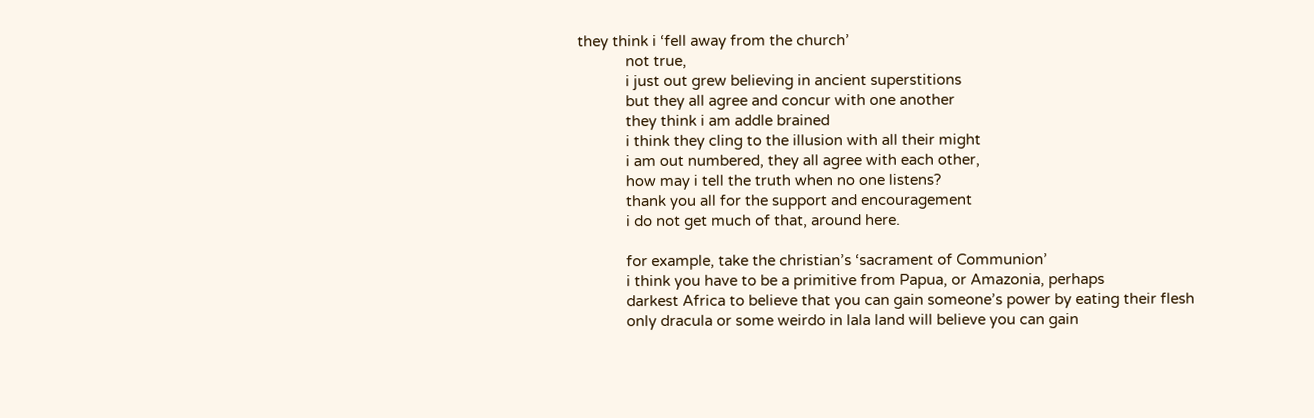they think i ‘fell away from the church’
            not true,
            i just out grew believing in ancient superstitions
            but they all agree and concur with one another
            they think i am addle brained
            i think they cling to the illusion with all their might
            i am out numbered, they all agree with each other,
            how may i tell the truth when no one listens?
            thank you all for the support and encouragement
            i do not get much of that, around here.

            for example, take the christian’s ‘sacrament of Communion’
            i think you have to be a primitive from Papua, or Amazonia, perhaps
            darkest Africa to believe that you can gain someone’s power by eating their flesh
            only dracula or some weirdo in lala land will believe you can gain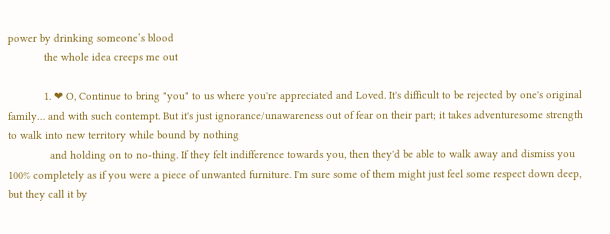power by drinking someone’s blood
            the whole idea creeps me out

            1. ❤ O, Continue to bring "you" to us where you're appreciated and Loved. It's difficult to be rejected by one's original family… and with such contempt. But it's just ignorance/unawareness out of fear on their part; it takes adventuresome strength to walk into new territory while bound by nothing
              and holding on to no-thing. If they felt indifference towards you, then they'd be able to walk away and dismiss you 100% completely as if you were a piece of unwanted furniture. I'm sure some of them might just feel some respect down deep, but they call it by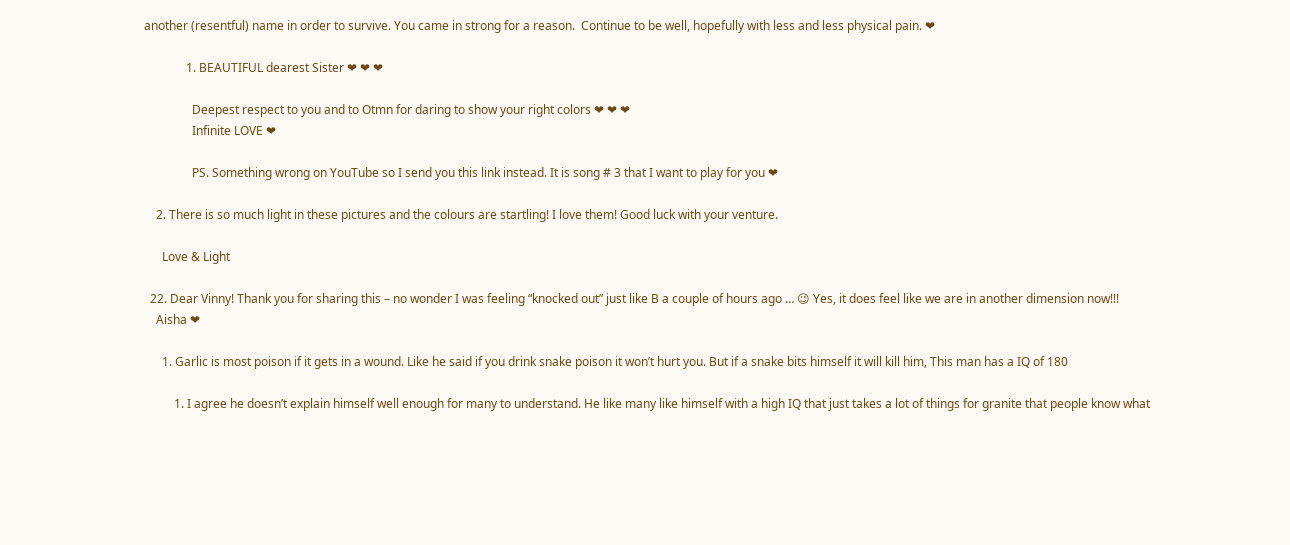another (resentful) name in order to survive. You came in strong for a reason.  Continue to be well, hopefully with less and less physical pain. ❤

              1. BEAUTIFUL dearest Sister ❤ ❤ ❤

                Deepest respect to you and to Otmn for daring to show your right colors ❤ ❤ ❤
                Infinite LOVE ❤

                PS. Something wrong on YouTube so I send you this link instead. It is song # 3 that I want to play for you ❤

    2. There is so much light in these pictures and the colours are startling! I love them! Good luck with your venture.

      Love & Light

  22. Dear Vinny! Thank you for sharing this – no wonder I was feeling “knocked out” just like B a couple of hours ago … 😉 Yes, it does feel like we are in another dimension now!!!
    Aisha ❤

      1. Garlic is most poison if it gets in a wound. Like he said if you drink snake poison it won’t hurt you. But if a snake bits himself it will kill him, This man has a IQ of 180

          1. I agree he doesn’t explain himself well enough for many to understand. He like many like himself with a high IQ that just takes a lot of things for granite that people know what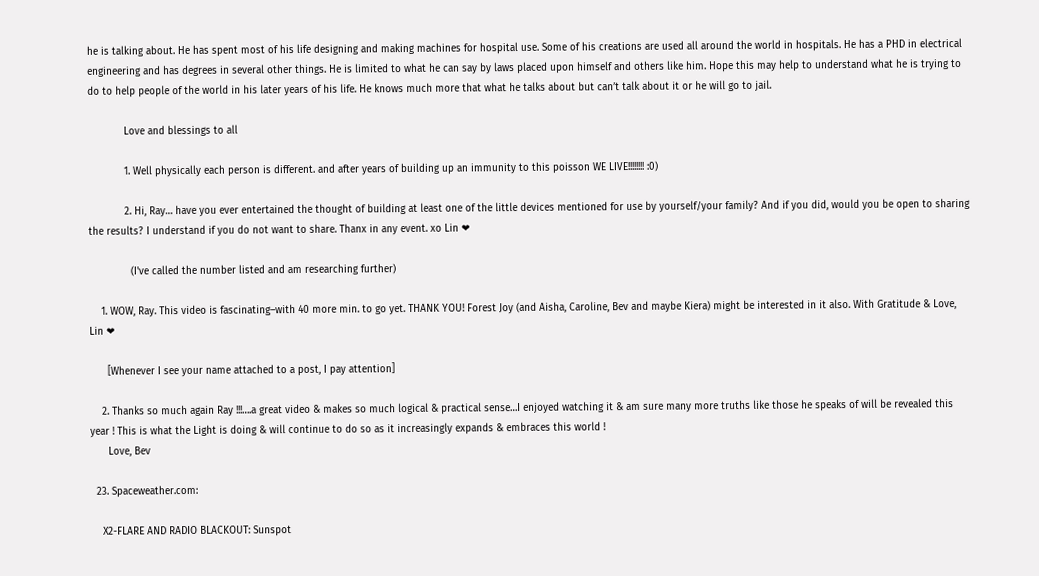he is talking about. He has spent most of his life designing and making machines for hospital use. Some of his creations are used all around the world in hospitals. He has a PHD in electrical engineering and has degrees in several other things. He is limited to what he can say by laws placed upon himself and others like him. Hope this may help to understand what he is trying to do to help people of the world in his later years of his life. He knows much more that what he talks about but can’t talk about it or he will go to jail.

            Love and blessings to all

            1. Well physically each person is different. and after years of building up an immunity to this poisson WE LIVE!!!!!!!! :0)

            2. Hi, Ray… have you ever entertained the thought of building at least one of the little devices mentioned for use by yourself/your family? And if you did, would you be open to sharing the results? I understand if you do not want to share. Thanx in any event. xo Lin ❤

              (I've called the number listed and am researching further)

    1. WOW, Ray. This video is fascinating–with 40 more min. to go yet. THANK YOU! Forest Joy (and Aisha, Caroline, Bev and maybe Kiera) might be interested in it also. With Gratitude & Love, Lin ❤

      [Whenever I see your name attached to a post, I pay attention]

    2. Thanks so much again Ray !!!….a great video & makes so much logical & practical sense…I enjoyed watching it & am sure many more truths like those he speaks of will be revealed this year ! This is what the Light is doing & will continue to do so as it increasingly expands & embraces this world !
      Love, Bev

  23. Spaceweather.com:

    X2-FLARE AND RADIO BLACKOUT: Sunspot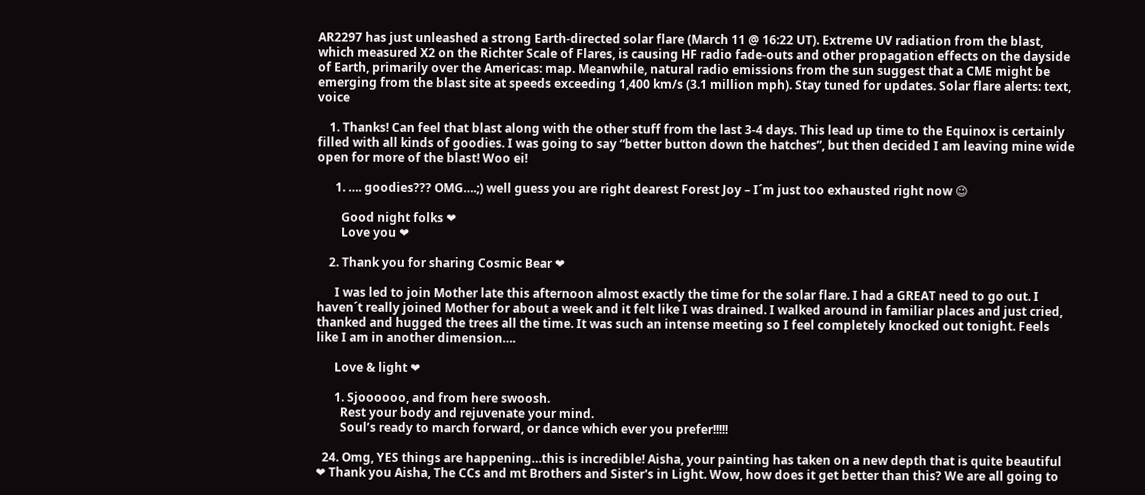AR2297 has just unleashed a strong Earth-directed solar flare (March 11 @ 16:22 UT). Extreme UV radiation from the blast, which measured X2 on the Richter Scale of Flares, is causing HF radio fade-outs and other propagation effects on the dayside of Earth, primarily over the Americas: map. Meanwhile, natural radio emissions from the sun suggest that a CME might be emerging from the blast site at speeds exceeding 1,400 km/s (3.1 million mph). Stay tuned for updates. Solar flare alerts: text, voice

    1. Thanks! Can feel that blast along with the other stuff from the last 3-4 days. This lead up time to the Equinox is certainly filled with all kinds of goodies. I was going to say “better button down the hatches”, but then decided I am leaving mine wide open for more of the blast! Woo ei!

      1. …. goodies??? OMG….;) well guess you are right dearest Forest Joy – I´m just too exhausted right now 😉

        Good night folks ❤
        Love you ❤

    2. Thank you for sharing Cosmic Bear ❤

      I was led to join Mother late this afternoon almost exactly the time for the solar flare. I had a GREAT need to go out. I haven´t really joined Mother for about a week and it felt like I was drained. I walked around in familiar places and just cried, thanked and hugged the trees all the time. It was such an intense meeting so I feel completely knocked out tonight. Feels like I am in another dimension….

      Love & light ❤

      1. Sjoooooo, and from here swoosh.
        Rest your body and rejuvenate your mind.
        Soul’s ready to march forward, or dance which ever you prefer!!!!!

  24. Omg, YES things are happening…this is incredible! Aisha, your painting has taken on a new depth that is quite beautiful ❤ Thank you Aisha, The CCs and mt Brothers and Sister's in Light. Wow, how does it get better than this? We are all going to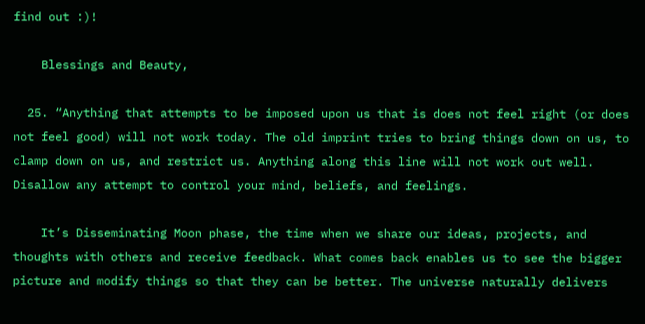find out :)!

    Blessings and Beauty,

  25. “Anything that attempts to be imposed upon us that is does not feel right (or does not feel good) will not work today. The old imprint tries to bring things down on us, to clamp down on us, and restrict us. Anything along this line will not work out well. Disallow any attempt to control your mind, beliefs, and feelings.

    It’s Disseminating Moon phase, the time when we share our ideas, projects, and thoughts with others and receive feedback. What comes back enables us to see the bigger picture and modify things so that they can be better. The universe naturally delivers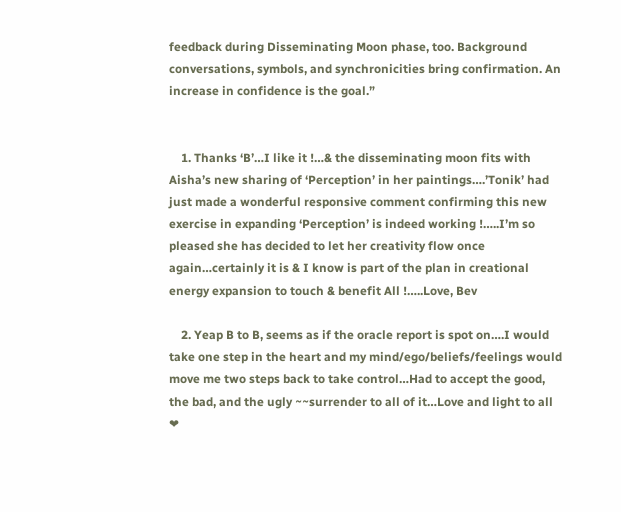feedback during Disseminating Moon phase, too. Background conversations, symbols, and synchronicities bring confirmation. An increase in confidence is the goal.”


    1. Thanks ‘B’…I like it !…& the disseminating moon fits with Aisha’s new sharing of ‘Perception’ in her paintings….’Tonik’ had just made a wonderful responsive comment confirming this new exercise in expanding ‘Perception’ is indeed working !…..I’m so pleased she has decided to let her creativity flow once again…certainly it is & I know is part of the plan in creational energy expansion to touch & benefit All !…..Love, Bev

    2. Yeap B to B, seems as if the oracle report is spot on….I would take one step in the heart and my mind/ego/beliefs/feelings would move me two steps back to take control…Had to accept the good, the bad, and the ugly ~~surrender to all of it…Love and light to all ❤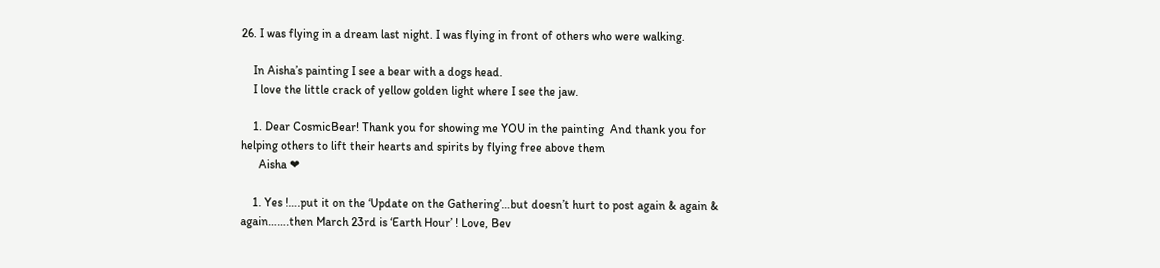26. I was flying in a dream last night. I was flying in front of others who were walking.

    In Aisha’s painting I see a bear with a dogs head.
    I love the little crack of yellow golden light where I see the jaw.

    1. Dear CosmicBear! Thank you for showing me YOU in the painting  And thank you for helping others to lift their hearts and spirits by flying free above them
      Aisha ❤

    1. Yes !….put it on the ‘Update on the Gathering’…but doesn’t hurt to post again & again & again…….then March 23rd is ‘Earth Hour’ ! Love, Bev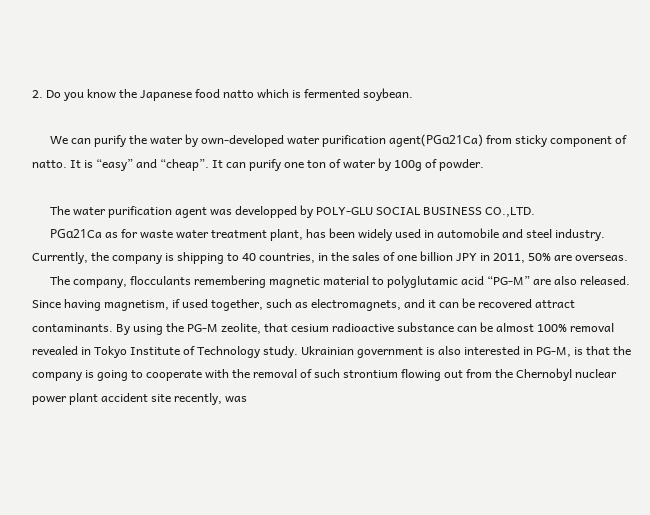2. Do you know the Japanese food natto which is fermented soybean.

      We can purify the water by own-developed water purification agent(PGα21Ca) from sticky component of natto. It is “easy” and “cheap”. It can purify one ton of water by 100g of powder.

      The water purification agent was developped by POLY-GLU SOCIAL BUSINESS CO.,LTD.
      PGα21Ca as for waste water treatment plant, has been widely used in automobile and steel industry. Currently, the company is shipping to 40 countries, in the sales of one billion JPY in 2011, 50% are overseas.
      The company, flocculants remembering magnetic material to polyglutamic acid “PG-M” are also released. Since having magnetism, if used together, such as electromagnets, and it can be recovered attract contaminants. By using the PG-M zeolite, that cesium radioactive substance can be almost 100% removal revealed in Tokyo Institute of Technology study. Ukrainian government is also interested in PG-M, is that the company is going to cooperate with the removal of such strontium flowing out from the Chernobyl nuclear power plant accident site recently, was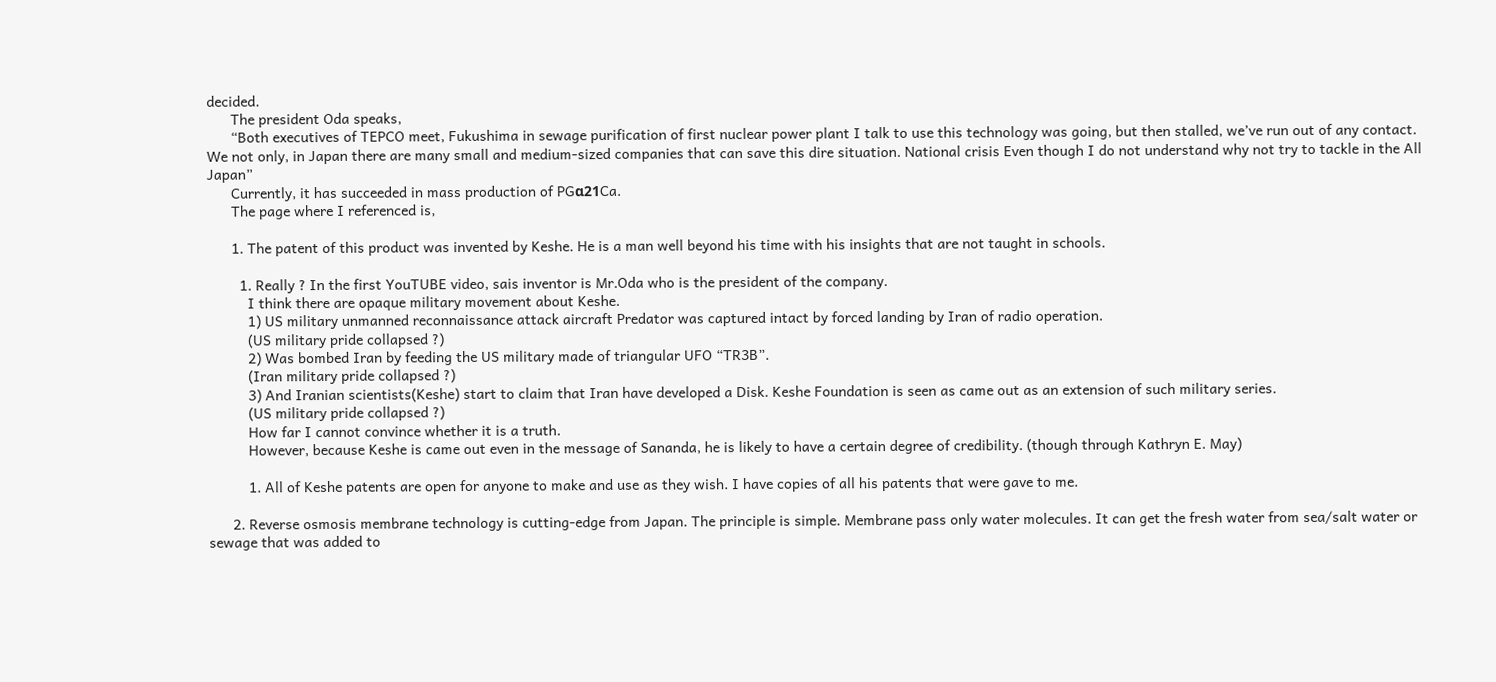decided.
      The president Oda speaks,
      “Both executives of TEPCO meet, Fukushima in sewage purification of first nuclear power plant I talk to use this technology was going, but then stalled, we’ve run out of any contact. We not only, in Japan there are many small and medium-sized companies that can save this dire situation. National crisis Even though I do not understand why not try to tackle in the All Japan”
      Currently, it has succeeded in mass production of PGα21Ca.
      The page where I referenced is,

      1. The patent of this product was invented by Keshe. He is a man well beyond his time with his insights that are not taught in schools.

        1. Really ? In the first YouTUBE video, sais inventor is Mr.Oda who is the president of the company.
          I think there are opaque military movement about Keshe.
          1) US military unmanned reconnaissance attack aircraft Predator was captured intact by forced landing by Iran of radio operation.
          (US military pride collapsed ?)
          2) Was bombed Iran by feeding the US military made of triangular UFO “TR3B”.
          (Iran military pride collapsed ?)
          3) And Iranian scientists(Keshe) start to claim that Iran have developed a Disk. Keshe Foundation is seen as came out as an extension of such military series.
          (US military pride collapsed ?)
          How far I cannot convince whether it is a truth.
          However, because Keshe is came out even in the message of Sananda, he is likely to have a certain degree of credibility. (though through Kathryn E. May)

          1. All of Keshe patents are open for anyone to make and use as they wish. I have copies of all his patents that were gave to me.

      2. Reverse osmosis membrane technology is cutting-edge from Japan. The principle is simple. Membrane pass only water molecules. It can get the fresh water from sea/salt water or sewage that was added to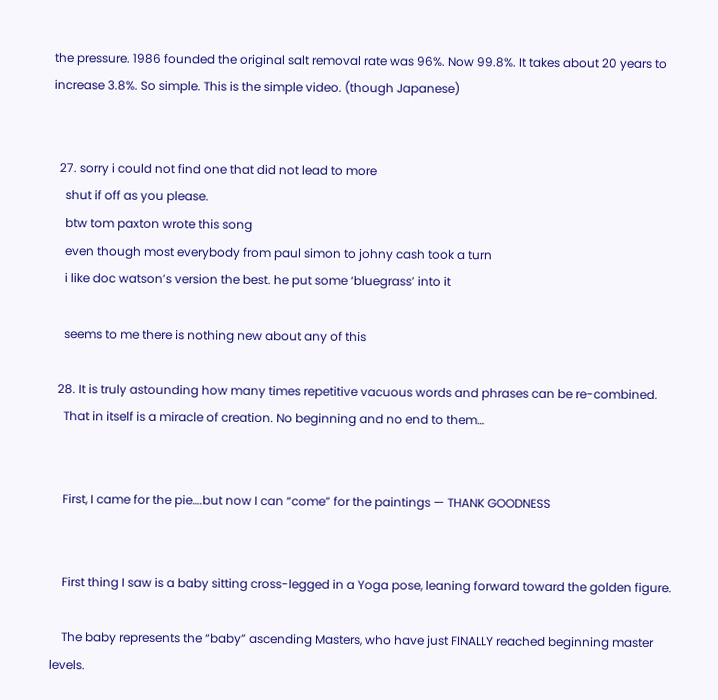the pressure. 1986 founded the original salt removal rate was 96%. Now 99.8%. It takes about 20 years to increase 3.8%. So simple. This is the simple video. (though Japanese)


  27. sorry i could not find one that did not lead to more
    shut if off as you please.
    btw tom paxton wrote this song
    even though most everybody from paul simon to johny cash took a turn
    i like doc watson’s version the best. he put some ‘bluegrass’ into it

    seems to me there is nothing new about any of this

  28. It is truly astounding how many times repetitive vacuous words and phrases can be re-combined.
    That in itself is a miracle of creation. No beginning and no end to them…


    First, I came for the pie….but now I can “come” for the paintings — THANK GOODNESS


    First thing I saw is a baby sitting cross-legged in a Yoga pose, leaning forward toward the golden figure.

    The baby represents the “baby” ascending Masters, who have just FINALLY reached beginning master levels.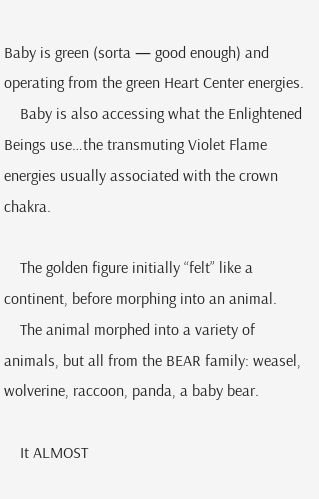Baby is green (sorta — good enough) and operating from the green Heart Center energies.
    Baby is also accessing what the Enlightened Beings use…the transmuting Violet Flame energies usually associated with the crown chakra.

    The golden figure initially “felt” like a continent, before morphing into an animal.
    The animal morphed into a variety of animals, but all from the BEAR family: weasel, wolverine, raccoon, panda, a baby bear.

    It ALMOST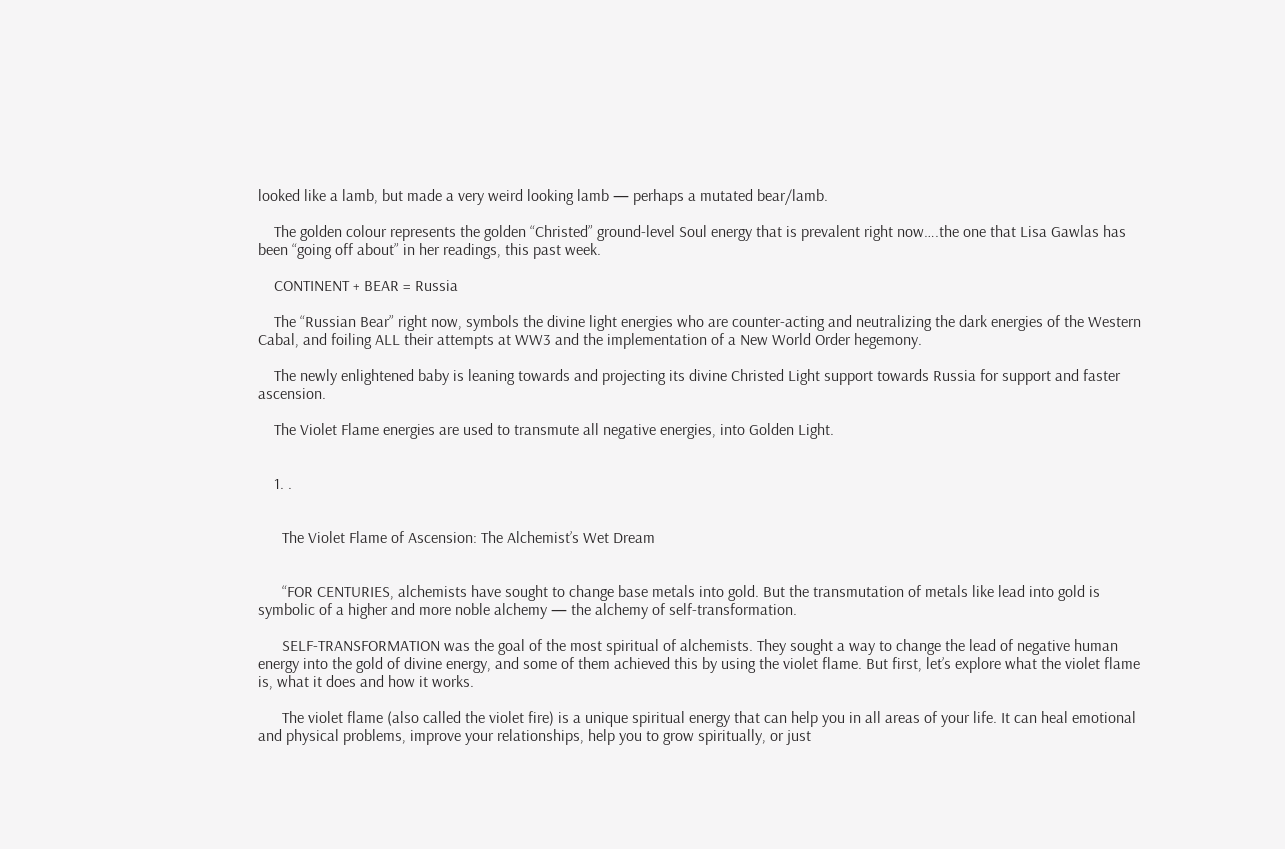looked like a lamb, but made a very weird looking lamb — perhaps a mutated bear/lamb.

    The golden colour represents the golden “Christed” ground-level Soul energy that is prevalent right now….the one that Lisa Gawlas has been “going off about” in her readings, this past week.

    CONTINENT + BEAR = Russia

    The “Russian Bear” right now, symbols the divine light energies who are counter-acting and neutralizing the dark energies of the Western Cabal, and foiling ALL their attempts at WW3 and the implementation of a New World Order hegemony.

    The newly enlightened baby is leaning towards and projecting its divine Christed Light support towards Russia for support and faster ascension.

    The Violet Flame energies are used to transmute all negative energies, into Golden Light.


    1. .


      The Violet Flame of Ascension: The Alchemist’s Wet Dream


      “FOR CENTURIES, alchemists have sought to change base metals into gold. But the transmutation of metals like lead into gold is symbolic of a higher and more noble alchemy — the alchemy of self-transformation.

      SELF-TRANSFORMATION was the goal of the most spiritual of alchemists. They sought a way to change the lead of negative human energy into the gold of divine energy, and some of them achieved this by using the violet flame. But first, let’s explore what the violet flame is, what it does and how it works.

      The violet flame (also called the violet fire) is a unique spiritual energy that can help you in all areas of your life. It can heal emotional and physical problems, improve your relationships, help you to grow spiritually, or just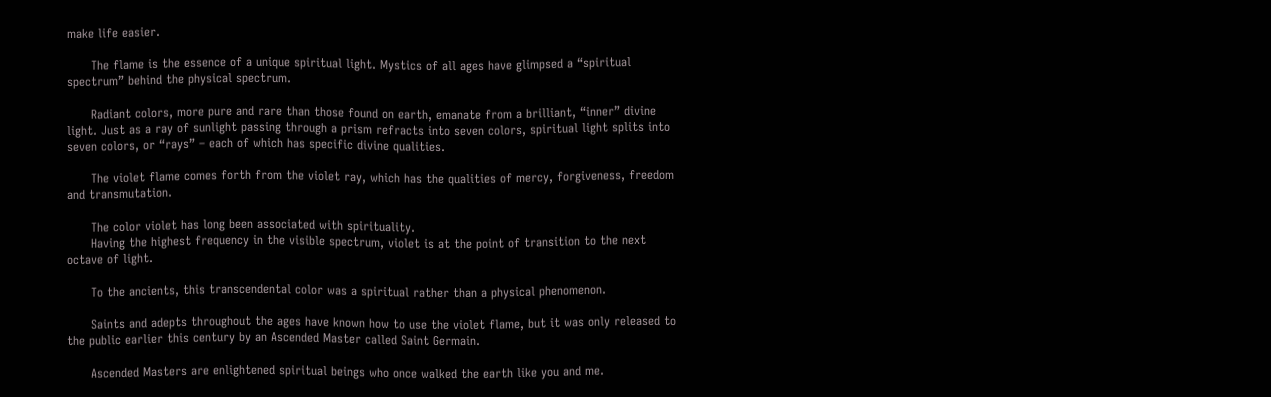make life easier.

      The flame is the essence of a unique spiritual light. Mystics of all ages have glimpsed a “spiritual spectrum” behind the physical spectrum.

      Radiant colors, more pure and rare than those found on earth, emanate from a brilliant, “inner” divine light. Just as a ray of sunlight passing through a prism refracts into seven colors, spiritual light splits into seven colors, or “rays” – each of which has specific divine qualities.

      The violet flame comes forth from the violet ray, which has the qualities of mercy, forgiveness, freedom and transmutation.

      The color violet has long been associated with spirituality.
      Having the highest frequency in the visible spectrum, violet is at the point of transition to the next octave of light.

      To the ancients, this transcendental color was a spiritual rather than a physical phenomenon.

      Saints and adepts throughout the ages have known how to use the violet flame, but it was only released to the public earlier this century by an Ascended Master called Saint Germain.

      Ascended Masters are enlightened spiritual beings who once walked the earth like you and me.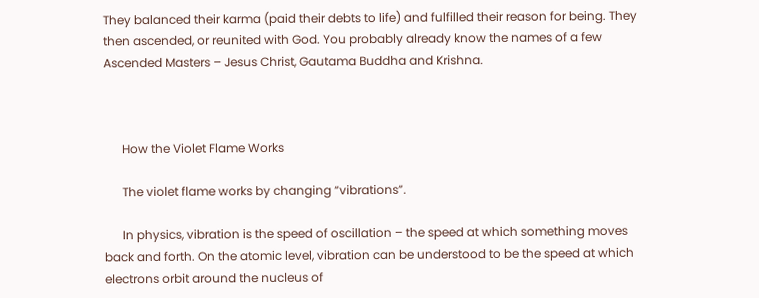They balanced their karma (paid their debts to life) and fulfilled their reason for being. They then ascended, or reunited with God. You probably already know the names of a few Ascended Masters – Jesus Christ, Gautama Buddha and Krishna.



      How the Violet Flame Works

      The violet flame works by changing “vibrations”.

      In physics, vibration is the speed of oscillation – the speed at which something moves back and forth. On the atomic level, vibration can be understood to be the speed at which electrons orbit around the nucleus of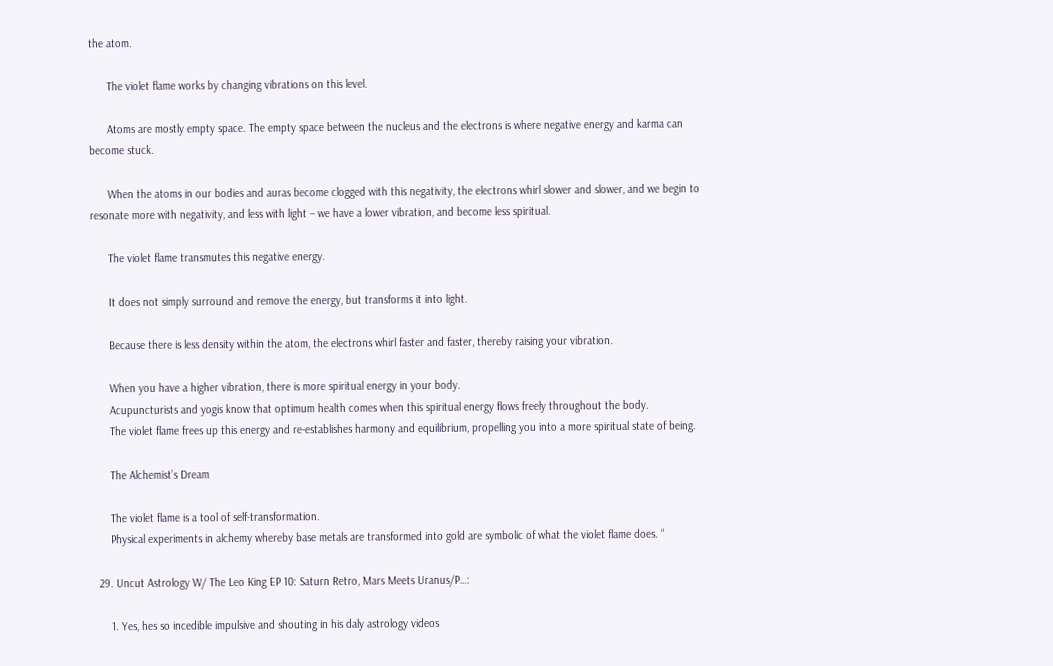the atom.

      The violet flame works by changing vibrations on this level.

      Atoms are mostly empty space. The empty space between the nucleus and the electrons is where negative energy and karma can become stuck.

      When the atoms in our bodies and auras become clogged with this negativity, the electrons whirl slower and slower, and we begin to resonate more with negativity, and less with light – we have a lower vibration, and become less spiritual.

      The violet flame transmutes this negative energy.

      It does not simply surround and remove the energy, but transforms it into light.

      Because there is less density within the atom, the electrons whirl faster and faster, thereby raising your vibration.

      When you have a higher vibration, there is more spiritual energy in your body.
      Acupuncturists and yogis know that optimum health comes when this spiritual energy flows freely throughout the body.
      The violet flame frees up this energy and re-establishes harmony and equilibrium, propelling you into a more spiritual state of being.

      The Alchemist’s Dream

      The violet flame is a tool of self-transformation.
      Physical experiments in alchemy whereby base metals are transformed into gold are symbolic of what the violet flame does. “

  29. Uncut Astrology W/ The Leo King EP 10: Saturn Retro, Mars Meets Uranus/P…:

      1. Yes, hes so incedible impulsive and shouting in his daly astrology videos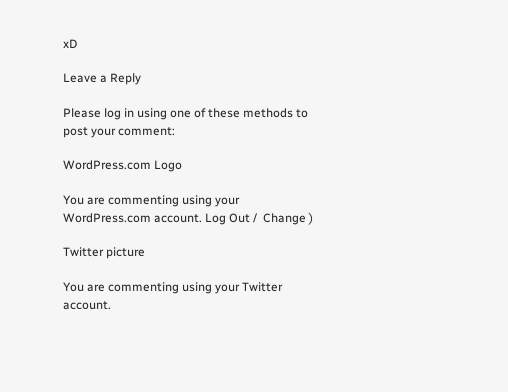xD

Leave a Reply

Please log in using one of these methods to post your comment:

WordPress.com Logo

You are commenting using your WordPress.com account. Log Out /  Change )

Twitter picture

You are commenting using your Twitter account.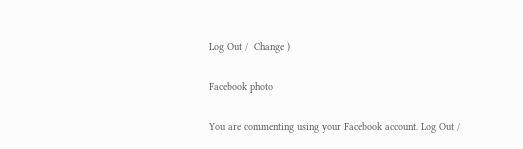Log Out /  Change )

Facebook photo

You are commenting using your Facebook account. Log Out /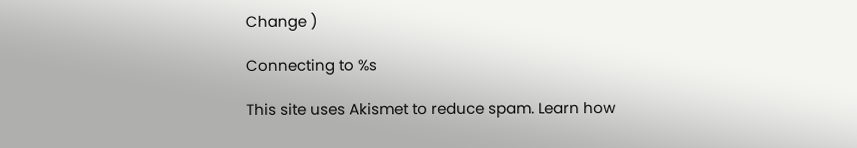Change )

Connecting to %s

This site uses Akismet to reduce spam. Learn how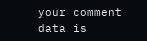your comment data is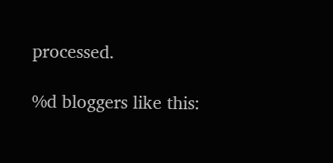processed.

%d bloggers like this: